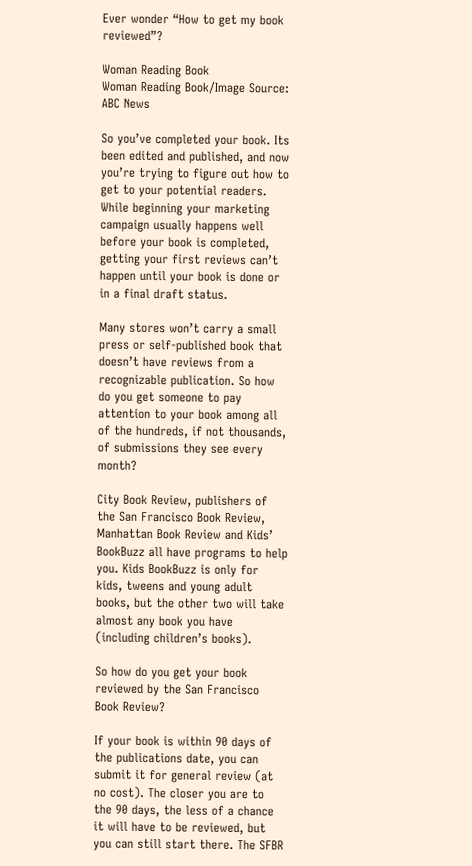Ever wonder “How to get my book reviewed”?

Woman Reading Book
Woman Reading Book/Image Source: ABC News

So you’ve completed your book. Its been edited and published, and now you’re trying to figure out how to get to your potential readers. While beginning your marketing campaign usually happens well before your book is completed, getting your first reviews can’t happen until your book is done or in a final draft status.

Many stores won’t carry a small press or self-published book that doesn’t have reviews from a recognizable publication. So how do you get someone to pay attention to your book among all of the hundreds, if not thousands, of submissions they see every month?

City Book Review, publishers of the San Francisco Book Review, Manhattan Book Review and Kids’ BookBuzz all have programs to help you. Kids BookBuzz is only for kids, tweens and young adult books, but the other two will take almost any book you have (including children’s books).

So how do you get your book reviewed by the San Francisco Book Review?

If your book is within 90 days of the publications date, you can submit it for general review (at no cost). The closer you are to the 90 days, the less of a chance it will have to be reviewed, but you can still start there. The SFBR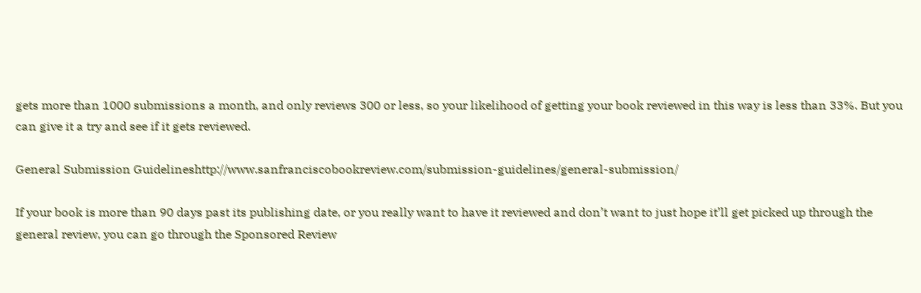gets more than 1000 submissions a month, and only reviews 300 or less, so your likelihood of getting your book reviewed in this way is less than 33%. But you can give it a try and see if it gets reviewed.

General Submission Guidelineshttp://www.sanfranciscobookreview.com/submission-guidelines/general-submission/

If your book is more than 90 days past its publishing date, or you really want to have it reviewed and don’t want to just hope it’ll get picked up through the general review, you can go through the Sponsored Review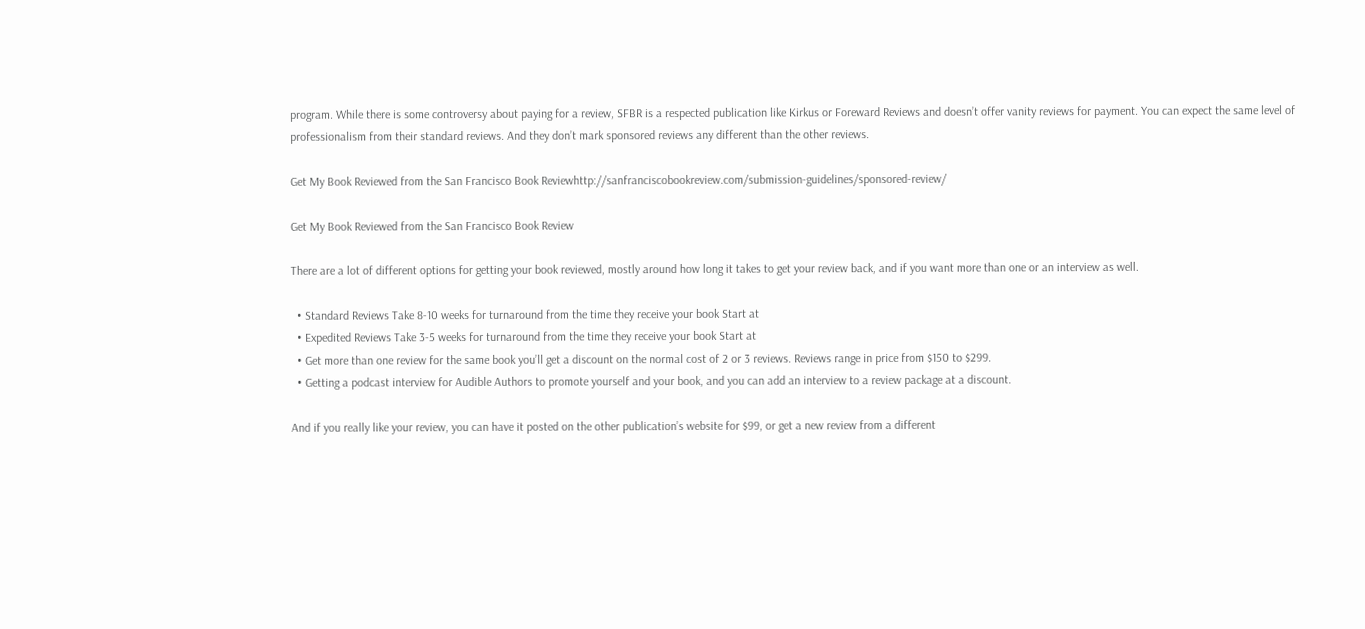program. While there is some controversy about paying for a review, SFBR is a respected publication like Kirkus or Foreward Reviews and doesn’t offer vanity reviews for payment. You can expect the same level of professionalism from their standard reviews. And they don’t mark sponsored reviews any different than the other reviews.

Get My Book Reviewed from the San Francisco Book Reviewhttp://sanfranciscobookreview.com/submission-guidelines/sponsored-review/

Get My Book Reviewed from the San Francisco Book Review

There are a lot of different options for getting your book reviewed, mostly around how long it takes to get your review back, and if you want more than one or an interview as well.

  • Standard Reviews Take 8-10 weeks for turnaround from the time they receive your book Start at
  • Expedited Reviews Take 3-5 weeks for turnaround from the time they receive your book Start at
  • Get more than one review for the same book you’ll get a discount on the normal cost of 2 or 3 reviews. Reviews range in price from $150 to $299.
  • Getting a podcast interview for Audible Authors to promote yourself and your book, and you can add an interview to a review package at a discount.

And if you really like your review, you can have it posted on the other publication’s website for $99, or get a new review from a different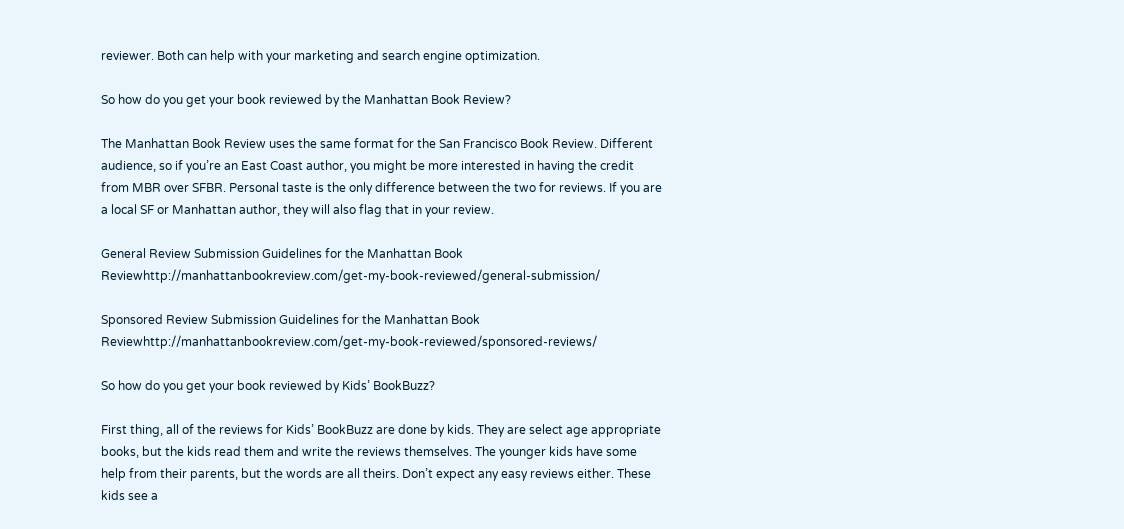reviewer. Both can help with your marketing and search engine optimization.

So how do you get your book reviewed by the Manhattan Book Review?

The Manhattan Book Review uses the same format for the San Francisco Book Review. Different audience, so if you’re an East Coast author, you might be more interested in having the credit from MBR over SFBR. Personal taste is the only difference between the two for reviews. If you are a local SF or Manhattan author, they will also flag that in your review.

General Review Submission Guidelines for the Manhattan Book Reviewhttp://manhattanbookreview.com/get-my-book-reviewed/general-submission/

Sponsored Review Submission Guidelines for the Manhattan Book Reviewhttp://manhattanbookreview.com/get-my-book-reviewed/sponsored-reviews/

So how do you get your book reviewed by Kids’ BookBuzz?

First thing, all of the reviews for Kids’ BookBuzz are done by kids. They are select age appropriate books, but the kids read them and write the reviews themselves. The younger kids have some help from their parents, but the words are all theirs. Don’t expect any easy reviews either. These kids see a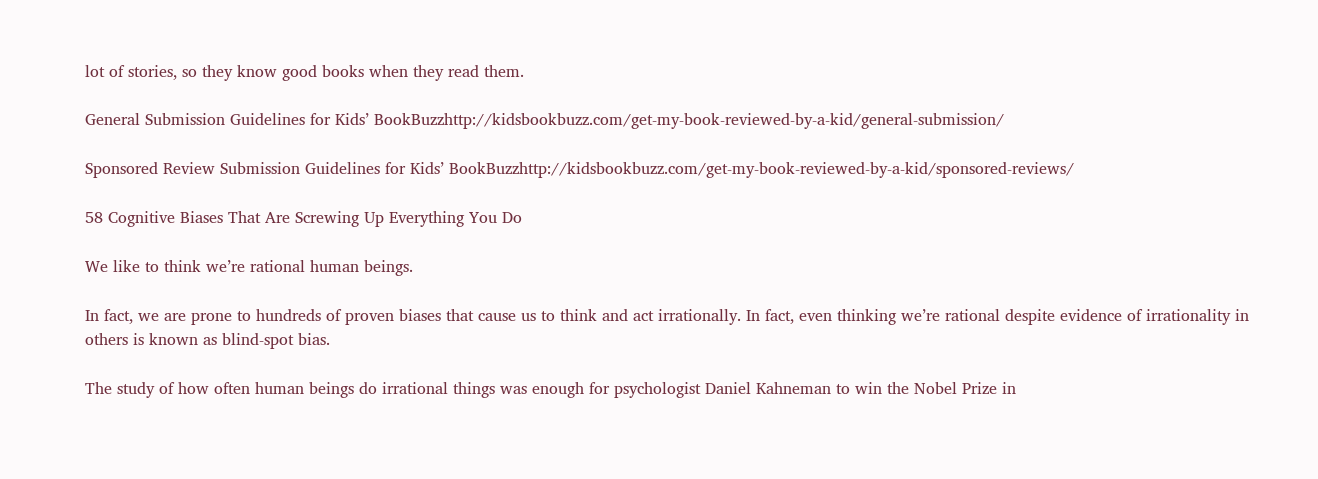lot of stories, so they know good books when they read them.

General Submission Guidelines for Kids’ BookBuzzhttp://kidsbookbuzz.com/get-my-book-reviewed-by-a-kid/general-submission/

Sponsored Review Submission Guidelines for Kids’ BookBuzzhttp://kidsbookbuzz.com/get-my-book-reviewed-by-a-kid/sponsored-reviews/

58 Cognitive Biases That Are Screwing Up Everything You Do

We like to think we’re rational human beings.

In fact, we are prone to hundreds of proven biases that cause us to think and act irrationally. In fact, even thinking we’re rational despite evidence of irrationality in others is known as blind-spot bias.

The study of how often human beings do irrational things was enough for psychologist Daniel Kahneman to win the Nobel Prize in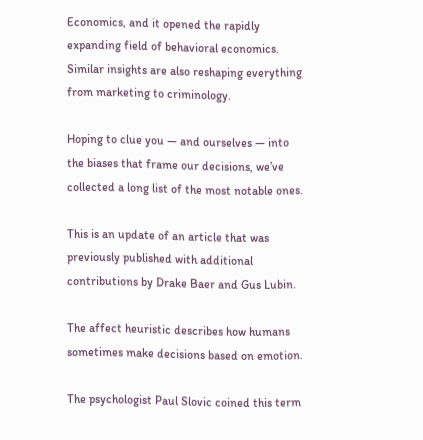Economics, and it opened the rapidly expanding field of behavioral economics. Similar insights are also reshaping everything from marketing to criminology.

Hoping to clue you — and ourselves — into the biases that frame our decisions, we’ve collected a long list of the most notable ones.

This is an update of an article that was previously published with additional contributions by Drake Baer and Gus Lubin.

The affect heuristic describes how humans sometimes make decisions based on emotion.

The psychologist Paul Slovic coined this term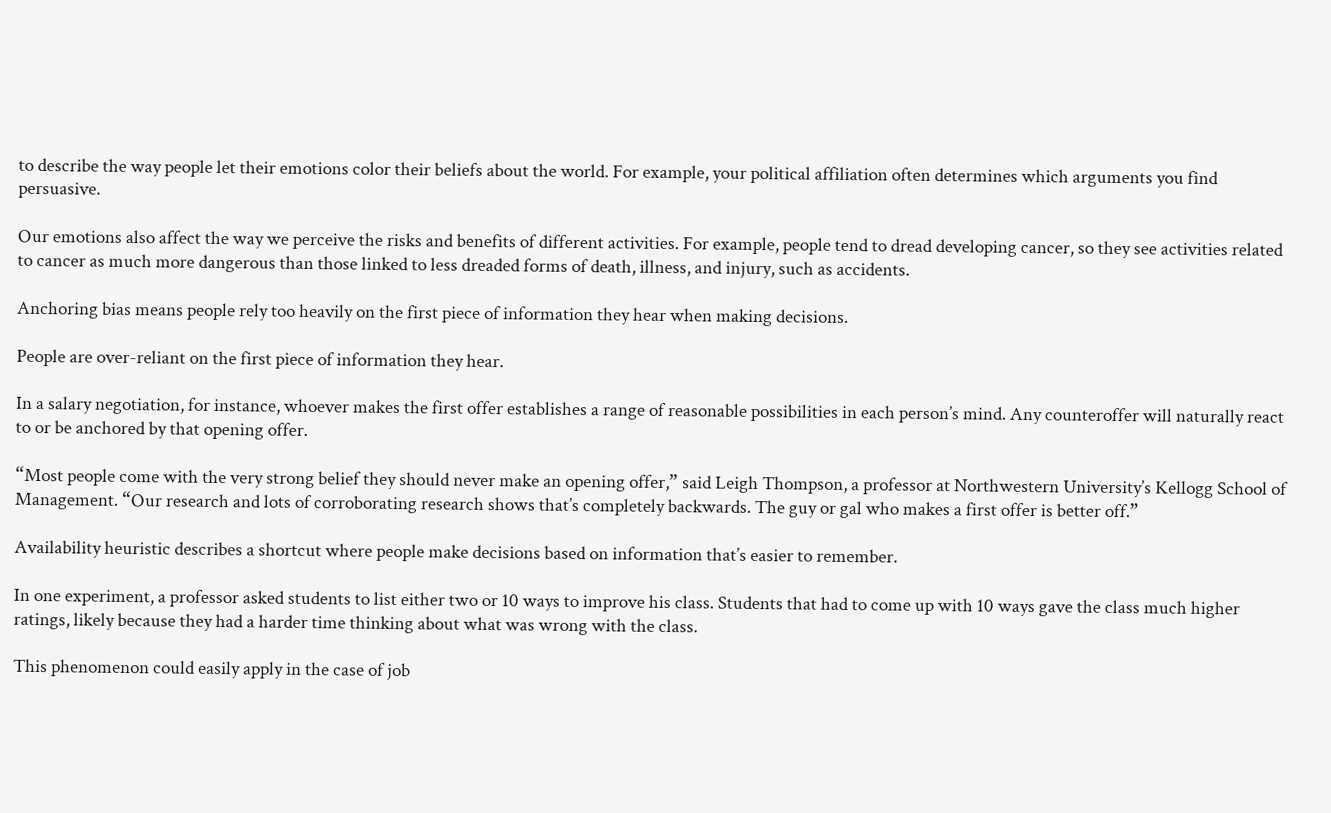to describe the way people let their emotions color their beliefs about the world. For example, your political affiliation often determines which arguments you find persuasive.

Our emotions also affect the way we perceive the risks and benefits of different activities. For example, people tend to dread developing cancer, so they see activities related to cancer as much more dangerous than those linked to less dreaded forms of death, illness, and injury, such as accidents.

Anchoring bias means people rely too heavily on the first piece of information they hear when making decisions.

People are over-reliant on the first piece of information they hear.

In a salary negotiation, for instance, whoever makes the first offer establishes a range of reasonable possibilities in each person’s mind. Any counteroffer will naturally react to or be anchored by that opening offer.

“Most people come with the very strong belief they should never make an opening offer,” said Leigh Thompson, a professor at Northwestern University’s Kellogg School of Management. “Our research and lots of corroborating research shows that’s completely backwards. The guy or gal who makes a first offer is better off.”

Availability heuristic describes a shortcut where people make decisions based on information that’s easier to remember.

In one experiment, a professor asked students to list either two or 10 ways to improve his class. Students that had to come up with 10 ways gave the class much higher ratings, likely because they had a harder time thinking about what was wrong with the class.

This phenomenon could easily apply in the case of job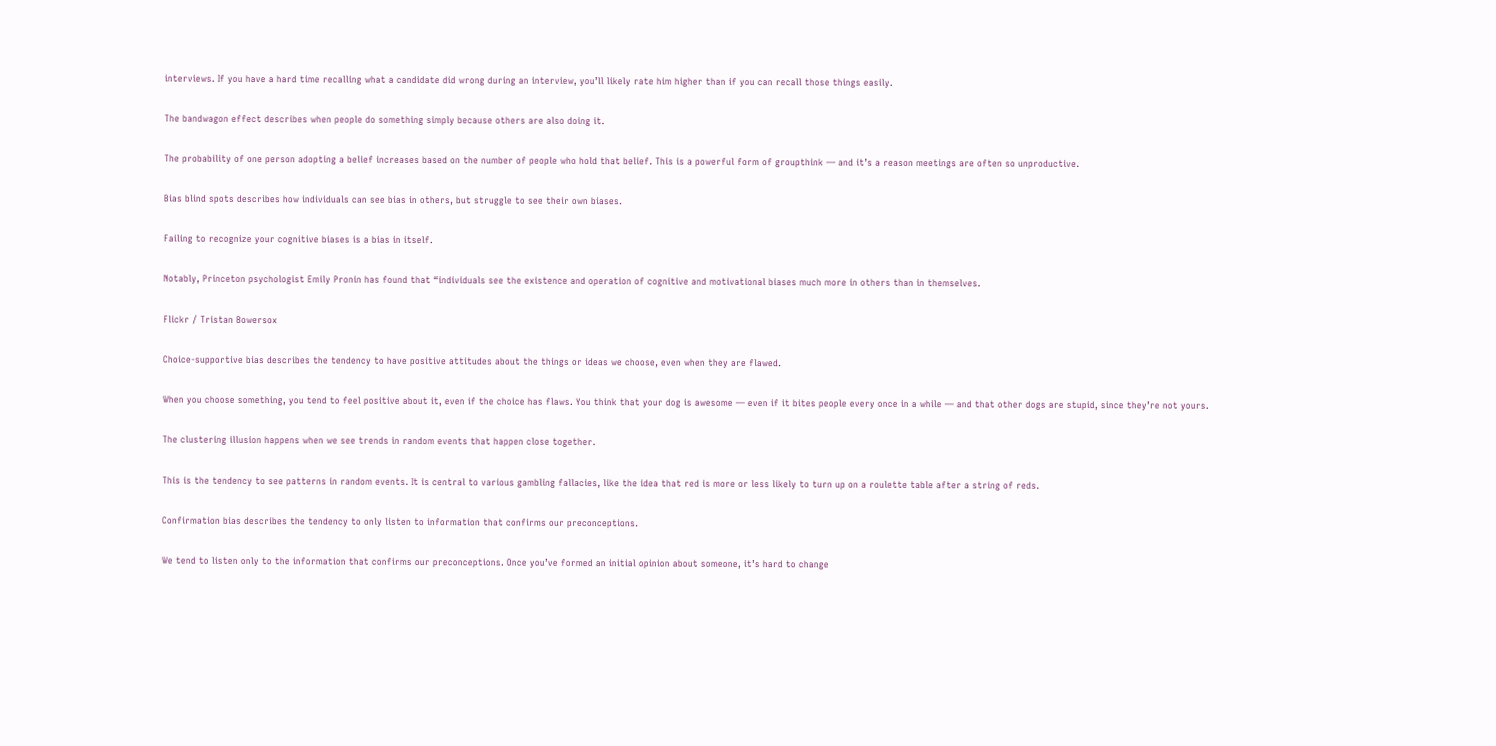interviews. If you have a hard time recalling what a candidate did wrong during an interview, you’ll likely rate him higher than if you can recall those things easily.

The bandwagon effect describes when people do something simply because others are also doing it.

The probability of one person adopting a belief increases based on the number of people who hold that belief. This is a powerful form of groupthink — and it’s a reason meetings are often so unproductive.

Bias blind spots describes how individuals can see bias in others, but struggle to see their own biases.

Failing to recognize your cognitive biases is a bias in itself.

Notably, Princeton psychologist Emily Pronin has found that “individuals see the existence and operation of cognitive and motivational biases much more in others than in themselves.

Flickr / Tristan Bowersox

Choice-supportive bias describes the tendency to have positive attitudes about the things or ideas we choose, even when they are flawed.

When you choose something, you tend to feel positive about it, even if the choice has flaws. You think that your dog is awesome — even if it bites people every once in a while — and that other dogs are stupid, since they’re not yours.

The clustering illusion happens when we see trends in random events that happen close together.

This is the tendency to see patterns in random events. It is central to various gambling fallacies, like the idea that red is more or less likely to turn up on a roulette table after a string of reds.

Confirmation bias describes the tendency to only listen to information that confirms our preconceptions.

We tend to listen only to the information that confirms our preconceptions. Once you’ve formed an initial opinion about someone, it’s hard to change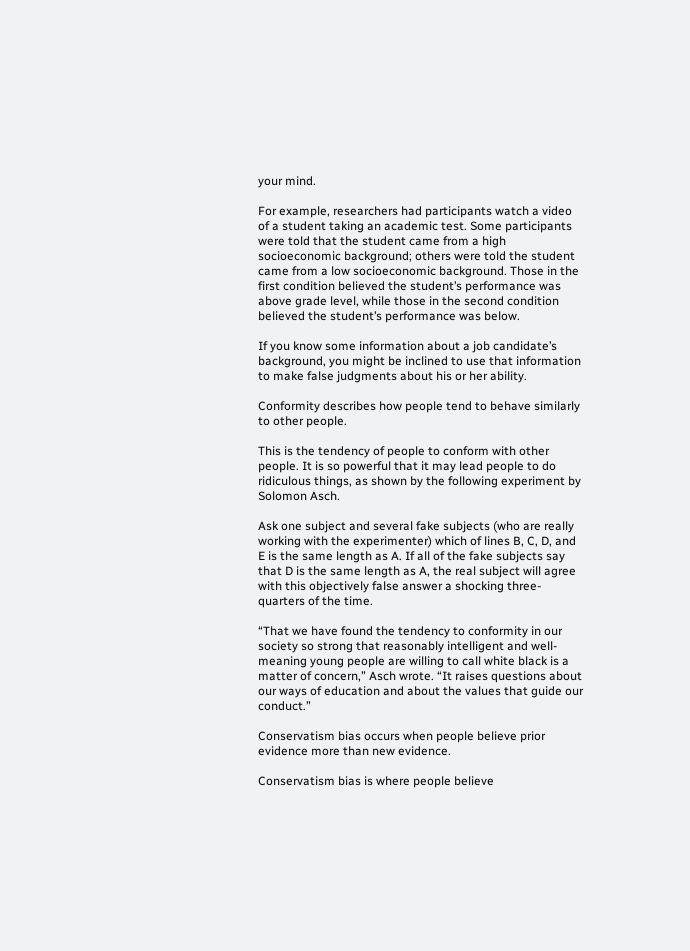your mind.

For example, researchers had participants watch a video of a student taking an academic test. Some participants were told that the student came from a high socioeconomic background; others were told the student came from a low socioeconomic background. Those in the first condition believed the student’s performance was above grade level, while those in the second condition believed the student’s performance was below.

If you know some information about a job candidate’s background, you might be inclined to use that information to make false judgments about his or her ability.

Conformity describes how people tend to behave similarly to other people.

This is the tendency of people to conform with other people. It is so powerful that it may lead people to do ridiculous things, as shown by the following experiment by Solomon Asch.

Ask one subject and several fake subjects (who are really working with the experimenter) which of lines B, C, D, and E is the same length as A. If all of the fake subjects say that D is the same length as A, the real subject will agree with this objectively false answer a shocking three-quarters of the time.

“That we have found the tendency to conformity in our society so strong that reasonably intelligent and well-meaning young people are willing to call white black is a matter of concern,” Asch wrote. “It raises questions about our ways of education and about the values that guide our conduct.”

Conservatism bias occurs when people believe prior evidence more than new evidence.

Conservatism bias is where people believe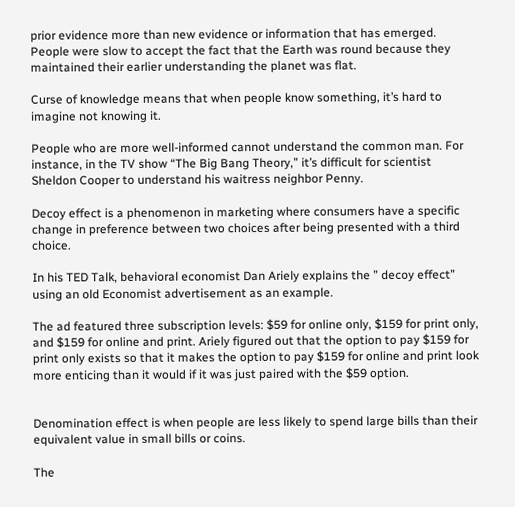prior evidence more than new evidence or information that has emerged. People were slow to accept the fact that the Earth was round because they maintained their earlier understanding the planet was flat.

Curse of knowledge means that when people know something, it’s hard to imagine not knowing it.

People who are more well-informed cannot understand the common man. For instance, in the TV show “The Big Bang Theory,” it’s difficult for scientist Sheldon Cooper to understand his waitress neighbor Penny.

Decoy effect is a phenomenon in marketing where consumers have a specific change in preference between two choices after being presented with a third choice.

In his TED Talk, behavioral economist Dan Ariely explains the ” decoy effect” using an old Economist advertisement as an example.

The ad featured three subscription levels: $59 for online only, $159 for print only, and $159 for online and print. Ariely figured out that the option to pay $159 for print only exists so that it makes the option to pay $159 for online and print look more enticing than it would if it was just paired with the $59 option.


Denomination effect is when people are less likely to spend large bills than their equivalent value in small bills or coins.

The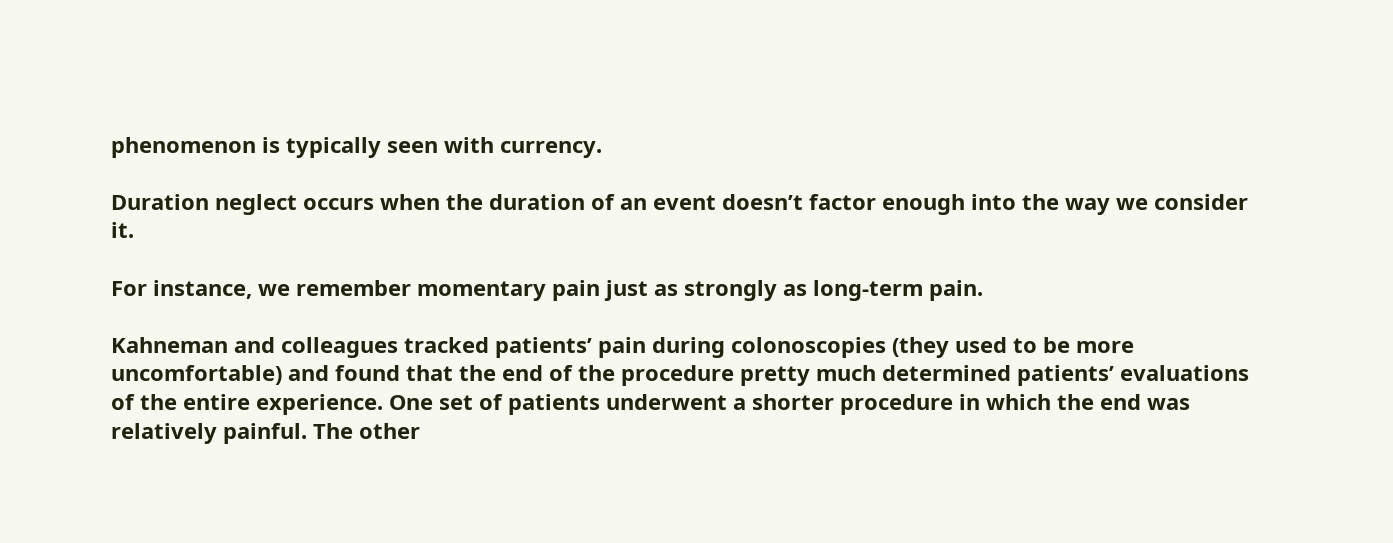phenomenon is typically seen with currency.

Duration neglect occurs when the duration of an event doesn’t factor enough into the way we consider it.

For instance, we remember momentary pain just as strongly as long-term pain.

Kahneman and colleagues tracked patients’ pain during colonoscopies (they used to be more uncomfortable) and found that the end of the procedure pretty much determined patients’ evaluations of the entire experience. One set of patients underwent a shorter procedure in which the end was relatively painful. The other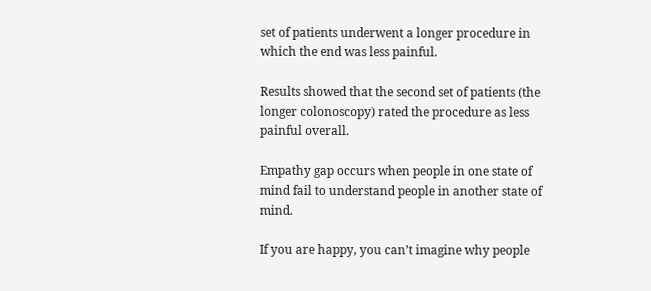set of patients underwent a longer procedure in which the end was less painful.

Results showed that the second set of patients (the longer colonoscopy) rated the procedure as less painful overall.

Empathy gap occurs when people in one state of mind fail to understand people in another state of mind.

If you are happy, you can’t imagine why people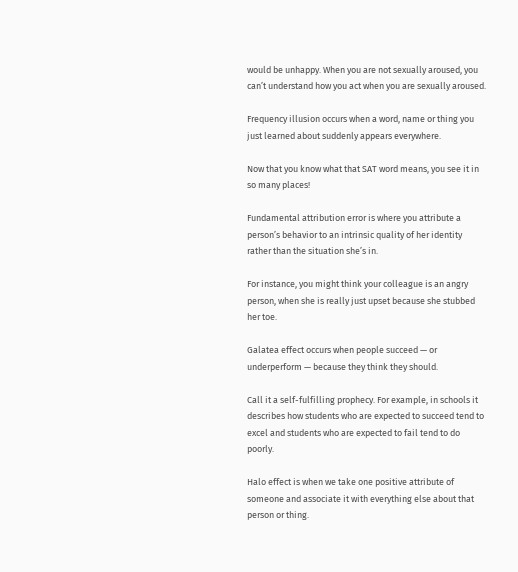would be unhappy. When you are not sexually aroused, you can’t understand how you act when you are sexually aroused.

Frequency illusion occurs when a word, name or thing you just learned about suddenly appears everywhere.

Now that you know what that SAT word means, you see it in so many places!

Fundamental attribution error is where you attribute a person’s behavior to an intrinsic quality of her identity rather than the situation she’s in.

For instance, you might think your colleague is an angry person, when she is really just upset because she stubbed her toe.

Galatea effect occurs when people succeed — or underperform — because they think they should.

Call it a self-fulfilling prophecy. For example, in schools it describes how students who are expected to succeed tend to excel and students who are expected to fail tend to do poorly.

Halo effect is when we take one positive attribute of someone and associate it with everything else about that person or thing.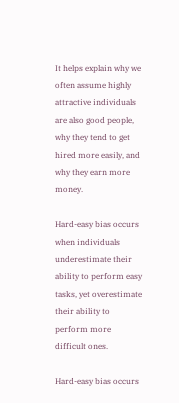It helps explain why we often assume highly attractive individuals are also good people, why they tend to get hired more easily, and why they earn more money.

Hard-easy bias occurs when individuals underestimate their ability to perform easy tasks, yet overestimate their ability to perform more difficult ones.

Hard-easy bias occurs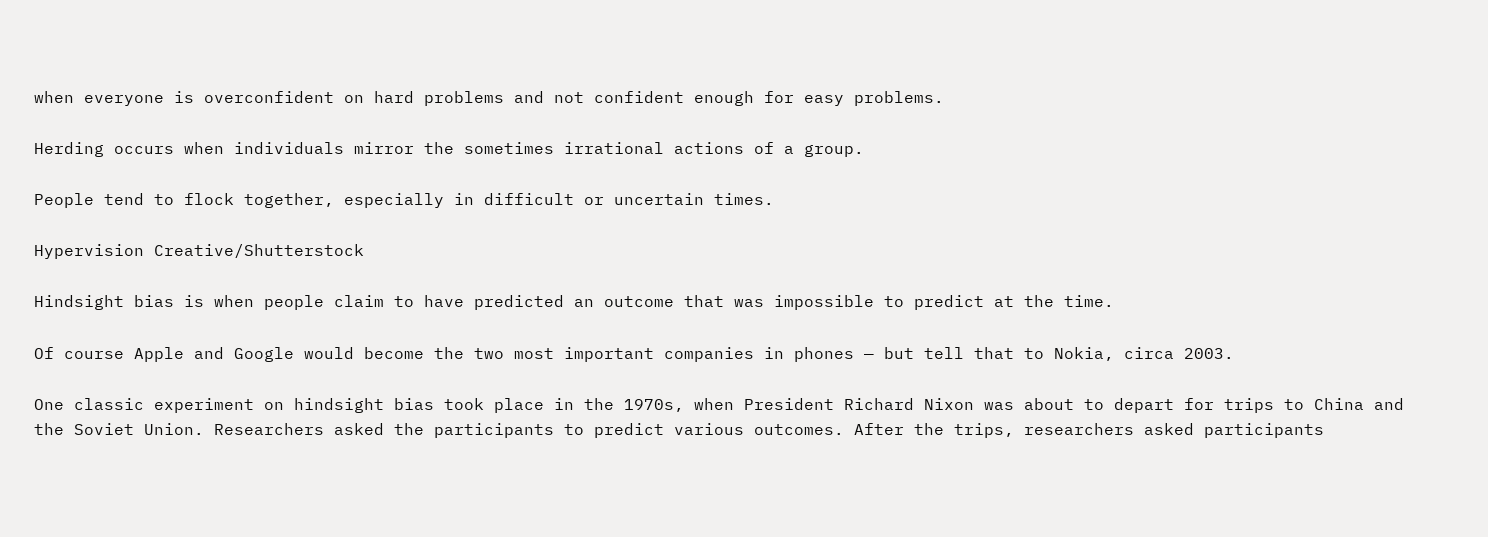when everyone is overconfident on hard problems and not confident enough for easy problems.

Herding occurs when individuals mirror the sometimes irrational actions of a group.

People tend to flock together, especially in difficult or uncertain times.

Hypervision Creative/Shutterstock

Hindsight bias is when people claim to have predicted an outcome that was impossible to predict at the time.

Of course Apple and Google would become the two most important companies in phones — but tell that to Nokia, circa 2003.

One classic experiment on hindsight bias took place in the 1970s, when President Richard Nixon was about to depart for trips to China and the Soviet Union. Researchers asked the participants to predict various outcomes. After the trips, researchers asked participants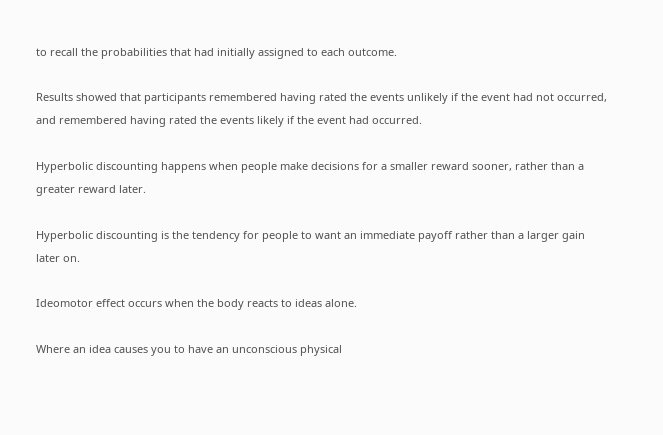to recall the probabilities that had initially assigned to each outcome.

Results showed that participants remembered having rated the events unlikely if the event had not occurred, and remembered having rated the events likely if the event had occurred.

Hyperbolic discounting happens when people make decisions for a smaller reward sooner, rather than a greater reward later.

Hyperbolic discounting is the tendency for people to want an immediate payoff rather than a larger gain later on.

Ideomotor effect occurs when the body reacts to ideas alone.

Where an idea causes you to have an unconscious physical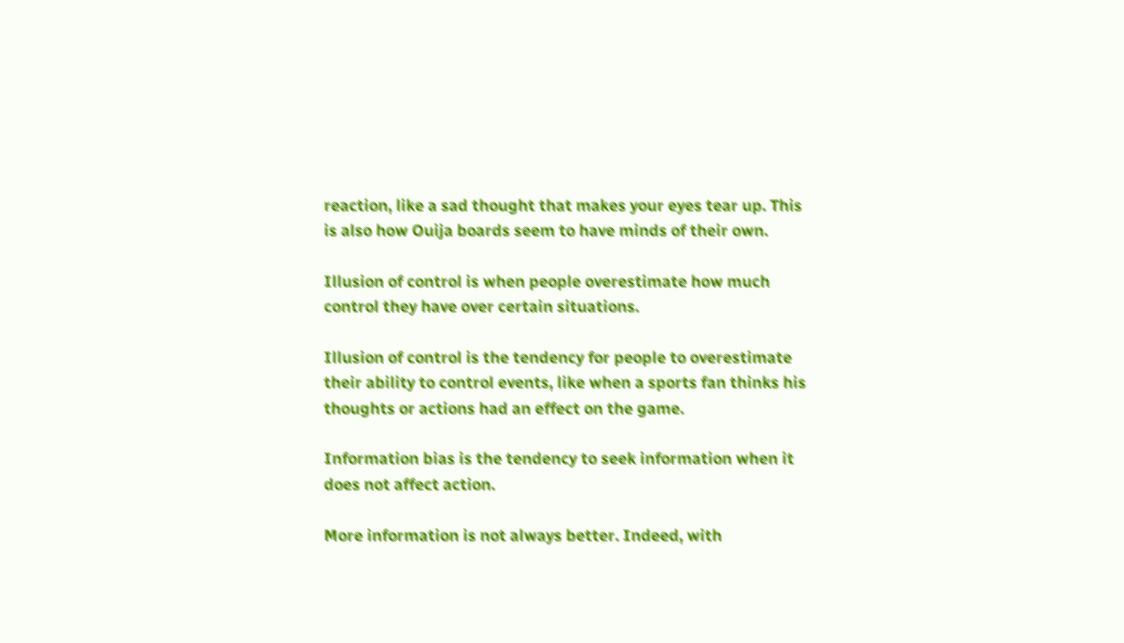reaction, like a sad thought that makes your eyes tear up. This is also how Ouija boards seem to have minds of their own.

Illusion of control is when people overestimate how much control they have over certain situations.

Illusion of control is the tendency for people to overestimate their ability to control events, like when a sports fan thinks his thoughts or actions had an effect on the game.

Information bias is the tendency to seek information when it does not affect action.

More information is not always better. Indeed, with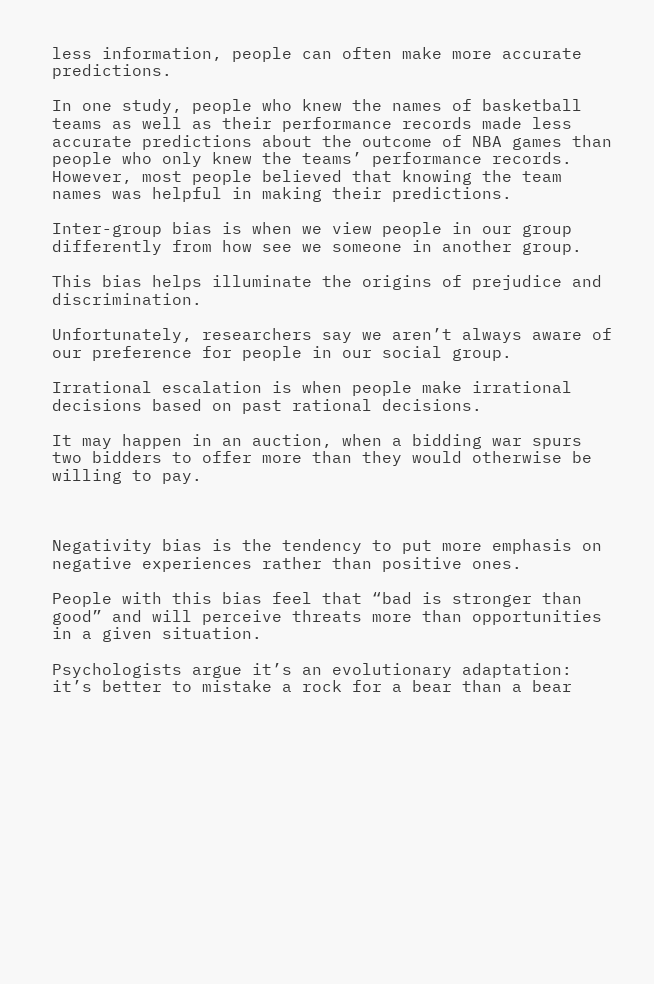less information, people can often make more accurate predictions.

In one study, people who knew the names of basketball teams as well as their performance records made less accurate predictions about the outcome of NBA games than people who only knew the teams’ performance records. However, most people believed that knowing the team names was helpful in making their predictions.

Inter-group bias is when we view people in our group differently from how see we someone in another group.

This bias helps illuminate the origins of prejudice and discrimination.

Unfortunately, researchers say we aren’t always aware of our preference for people in our social group.

Irrational escalation is when people make irrational decisions based on past rational decisions.

It may happen in an auction, when a bidding war spurs two bidders to offer more than they would otherwise be willing to pay.



Negativity bias is the tendency to put more emphasis on negative experiences rather than positive ones.

People with this bias feel that “bad is stronger than good” and will perceive threats more than opportunities in a given situation.

Psychologists argue it’s an evolutionary adaptation: it’s better to mistake a rock for a bear than a bear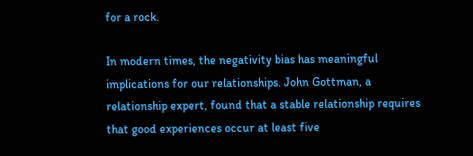for a rock.

In modern times, the negativity bias has meaningful implications for our relationships. John Gottman, a relationship expert, found that a stable relationship requires that good experiences occur at least five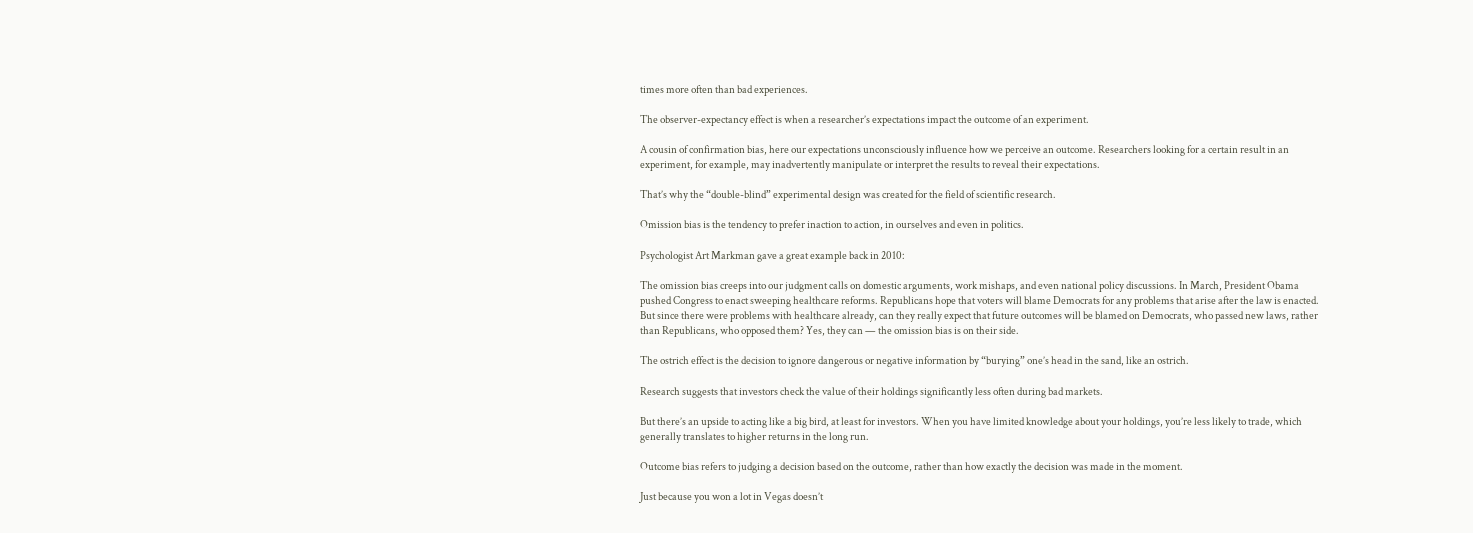times more often than bad experiences.

The observer-expectancy effect is when a researcher’s expectations impact the outcome of an experiment.

A cousin of confirmation bias, here our expectations unconsciously influence how we perceive an outcome. Researchers looking for a certain result in an experiment, for example, may inadvertently manipulate or interpret the results to reveal their expectations.

That’s why the “double-blind” experimental design was created for the field of scientific research.

Omission bias is the tendency to prefer inaction to action, in ourselves and even in politics.

Psychologist Art Markman gave a great example back in 2010:

The omission bias creeps into our judgment calls on domestic arguments, work mishaps, and even national policy discussions. In March, President Obama pushed Congress to enact sweeping healthcare reforms. Republicans hope that voters will blame Democrats for any problems that arise after the law is enacted. But since there were problems with healthcare already, can they really expect that future outcomes will be blamed on Democrats, who passed new laws, rather than Republicans, who opposed them? Yes, they can — the omission bias is on their side.

The ostrich effect is the decision to ignore dangerous or negative information by “burying” one’s head in the sand, like an ostrich.

Research suggests that investors check the value of their holdings significantly less often during bad markets.

But there’s an upside to acting like a big bird, at least for investors. When you have limited knowledge about your holdings, you’re less likely to trade, which generally translates to higher returns in the long run.

Outcome bias refers to judging a decision based on the outcome, rather than how exactly the decision was made in the moment.

Just because you won a lot in Vegas doesn’t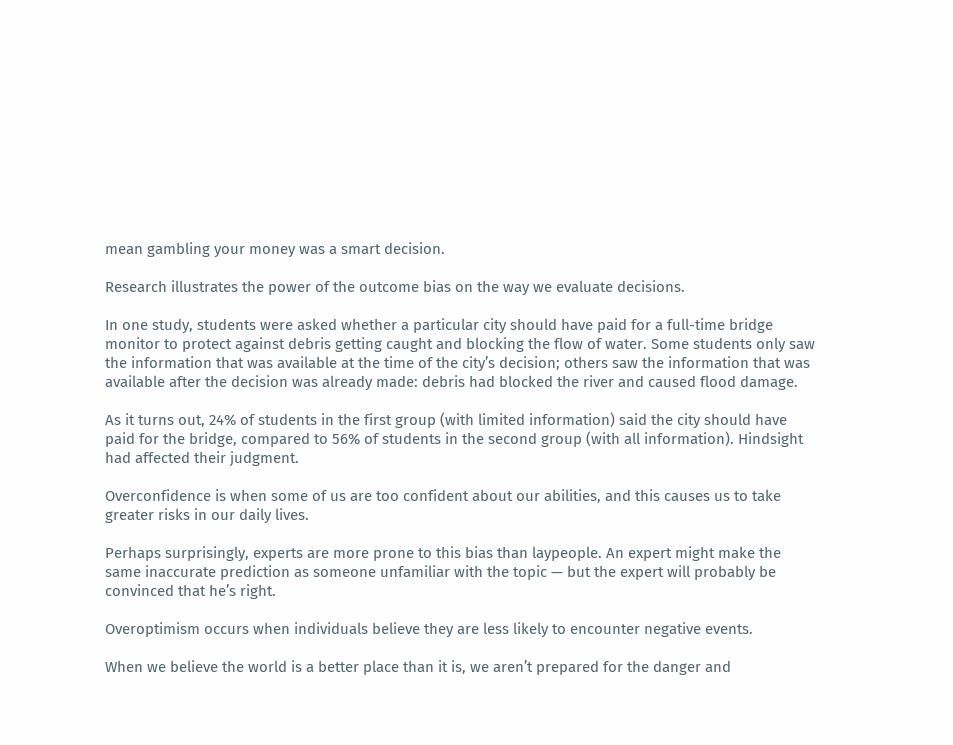mean gambling your money was a smart decision.

Research illustrates the power of the outcome bias on the way we evaluate decisions.

In one study, students were asked whether a particular city should have paid for a full-time bridge monitor to protect against debris getting caught and blocking the flow of water. Some students only saw the information that was available at the time of the city’s decision; others saw the information that was available after the decision was already made: debris had blocked the river and caused flood damage.

As it turns out, 24% of students in the first group (with limited information) said the city should have paid for the bridge, compared to 56% of students in the second group (with all information). Hindsight had affected their judgment.

Overconfidence is when some of us are too confident about our abilities, and this causes us to take greater risks in our daily lives.

Perhaps surprisingly, experts are more prone to this bias than laypeople. An expert might make the same inaccurate prediction as someone unfamiliar with the topic — but the expert will probably be convinced that he’s right.

Overoptimism occurs when individuals believe they are less likely to encounter negative events.

When we believe the world is a better place than it is, we aren’t prepared for the danger and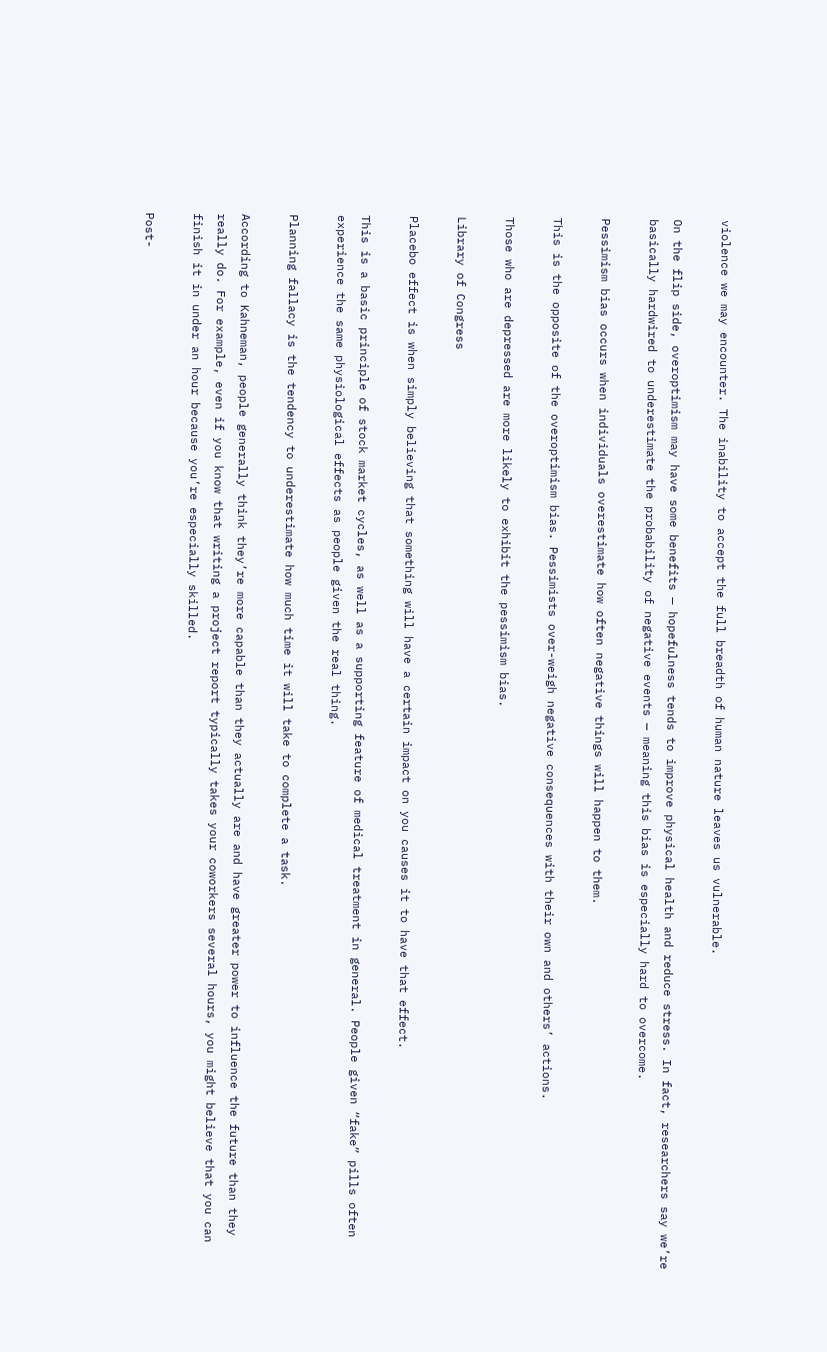violence we may encounter. The inability to accept the full breadth of human nature leaves us vulnerable.

On the flip side, overoptimism may have some benefits — hopefulness tends to improve physical health and reduce stress. In fact, researchers say we’re basically hardwired to underestimate the probability of negative events — meaning this bias is especially hard to overcome.

Pessimism bias occurs when individuals overestimate how often negative things will happen to them.

This is the opposite of the overoptimism bias. Pessimists over-weigh negative consequences with their own and others’ actions.

Those who are depressed are more likely to exhibit the pessimism bias.

Library of Congress

Placebo effect is when simply believing that something will have a certain impact on you causes it to have that effect.

This is a basic principle of stock market cycles, as well as a supporting feature of medical treatment in general. People given “fake” pills often experience the same physiological effects as people given the real thing.

Planning fallacy is the tendency to underestimate how much time it will take to complete a task.

According to Kahneman, people generally think they’re more capable than they actually are and have greater power to influence the future than they really do. For example, even if you know that writing a project report typically takes your coworkers several hours, you might believe that you can finish it in under an hour because you’re especially skilled.

Post-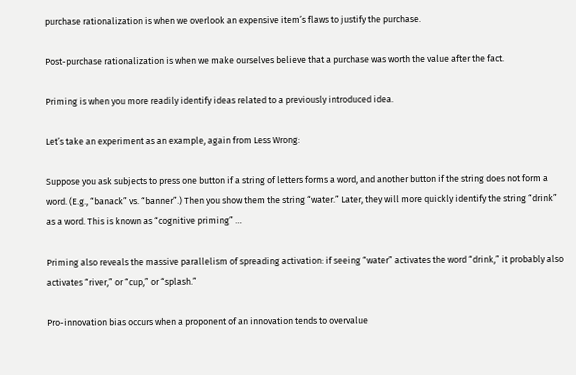purchase rationalization is when we overlook an expensive item’s flaws to justify the purchase.

Post-purchase rationalization is when we make ourselves believe that a purchase was worth the value after the fact.

Priming is when you more readily identify ideas related to a previously introduced idea.

Let’s take an experiment as an example, again from Less Wrong:

Suppose you ask subjects to press one button if a string of letters forms a word, and another button if the string does not form a word. (E.g., “banack” vs. “banner”.) Then you show them the string “water.” Later, they will more quickly identify the string “drink” as a word. This is known as “cognitive priming” …

Priming also reveals the massive parallelism of spreading activation: if seeing “water” activates the word “drink,” it probably also activates “river,” or “cup,” or “splash.”

Pro-innovation bias occurs when a proponent of an innovation tends to overvalue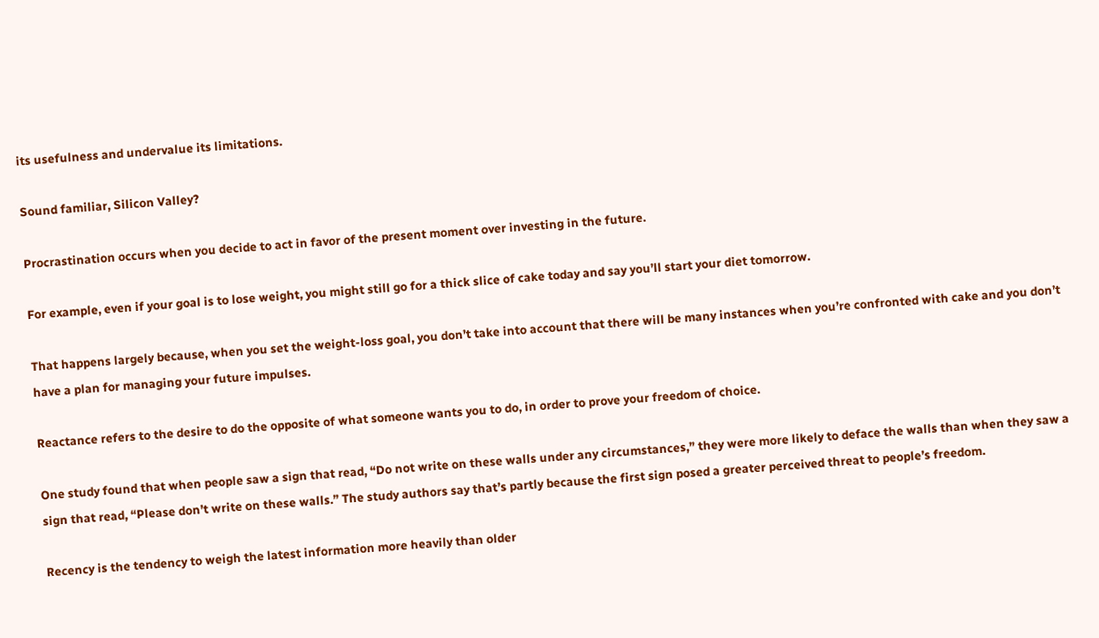its usefulness and undervalue its limitations.

Sound familiar, Silicon Valley?

Procrastination occurs when you decide to act in favor of the present moment over investing in the future.

For example, even if your goal is to lose weight, you might still go for a thick slice of cake today and say you’ll start your diet tomorrow.

That happens largely because, when you set the weight-loss goal, you don’t take into account that there will be many instances when you’re confronted with cake and you don’t have a plan for managing your future impulses.

Reactance refers to the desire to do the opposite of what someone wants you to do, in order to prove your freedom of choice.

One study found that when people saw a sign that read, “Do not write on these walls under any circumstances,” they were more likely to deface the walls than when they saw a sign that read, “Please don’t write on these walls.” The study authors say that’s partly because the first sign posed a greater perceived threat to people’s freedom.

Recency is the tendency to weigh the latest information more heavily than older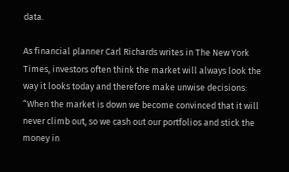data.

As financial planner Carl Richards writes in The New York Times, investors often think the market will always look the way it looks today and therefore make unwise decisions: “When the market is down we become convinced that it will never climb out, so we cash out our portfolios and stick the money in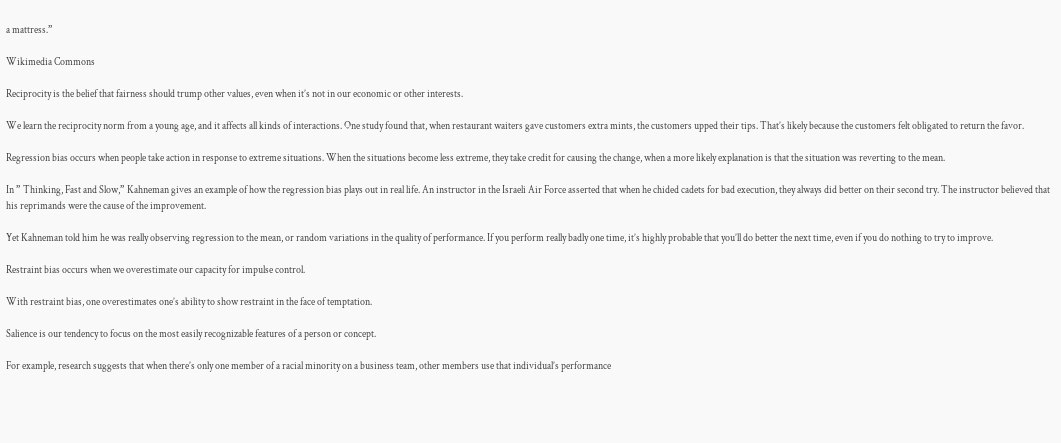a mattress.”

Wikimedia Commons

Reciprocity is the belief that fairness should trump other values, even when it’s not in our economic or other interests.

We learn the reciprocity norm from a young age, and it affects all kinds of interactions. One study found that, when restaurant waiters gave customers extra mints, the customers upped their tips. That’s likely because the customers felt obligated to return the favor.

Regression bias occurs when people take action in response to extreme situations. When the situations become less extreme, they take credit for causing the change, when a more likely explanation is that the situation was reverting to the mean.

In ” Thinking, Fast and Slow,” Kahneman gives an example of how the regression bias plays out in real life. An instructor in the Israeli Air Force asserted that when he chided cadets for bad execution, they always did better on their second try. The instructor believed that his reprimands were the cause of the improvement.

Yet Kahneman told him he was really observing regression to the mean, or random variations in the quality of performance. If you perform really badly one time, it’s highly probable that you’ll do better the next time, even if you do nothing to try to improve.

Restraint bias occurs when we overestimate our capacity for impulse control.

With restraint bias, one overestimates one’s ability to show restraint in the face of temptation.

Salience is our tendency to focus on the most easily recognizable features of a person or concept.

For example, research suggests that when there’s only one member of a racial minority on a business team, other members use that individual’s performance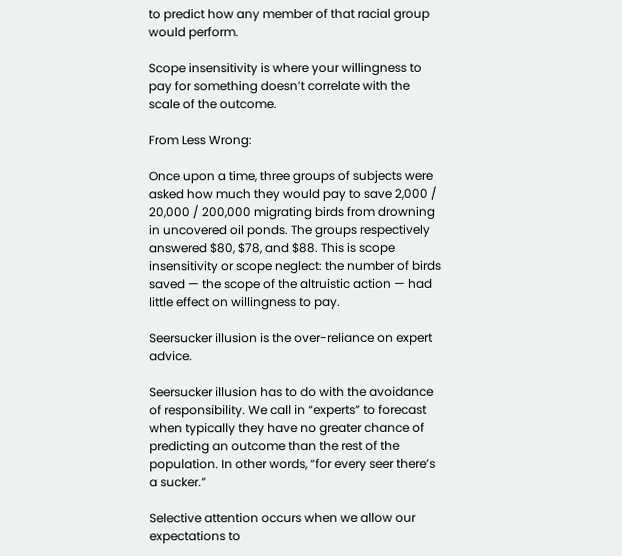to predict how any member of that racial group would perform.

Scope insensitivity is where your willingness to pay for something doesn’t correlate with the scale of the outcome.

From Less Wrong:

Once upon a time, three groups of subjects were asked how much they would pay to save 2,000 / 20,000 / 200,000 migrating birds from drowning in uncovered oil ponds. The groups respectively answered $80, $78, and $88. This is scope insensitivity or scope neglect: the number of birds saved — the scope of the altruistic action — had little effect on willingness to pay.

Seersucker illusion is the over-reliance on expert advice.

Seersucker illusion has to do with the avoidance of responsibility. We call in “experts” to forecast when typically they have no greater chance of predicting an outcome than the rest of the population. In other words, “for every seer there’s a sucker.”

Selective attention occurs when we allow our expectations to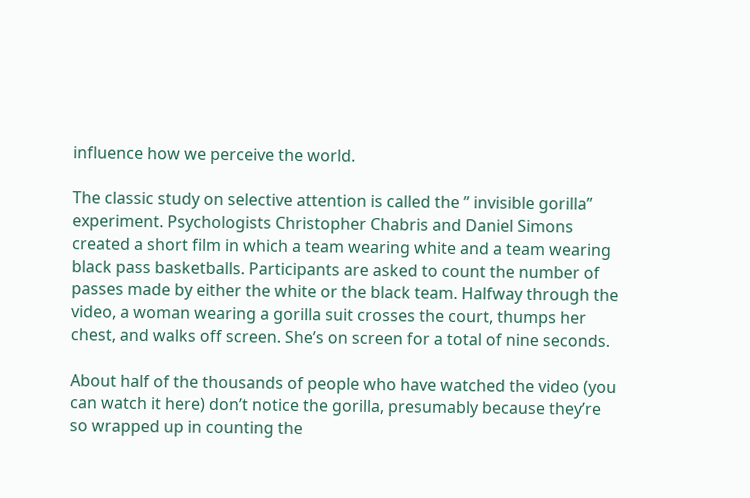influence how we perceive the world.

The classic study on selective attention is called the ” invisible gorilla” experiment. Psychologists Christopher Chabris and Daniel Simons created a short film in which a team wearing white and a team wearing black pass basketballs. Participants are asked to count the number of passes made by either the white or the black team. Halfway through the video, a woman wearing a gorilla suit crosses the court, thumps her chest, and walks off screen. She’s on screen for a total of nine seconds.

About half of the thousands of people who have watched the video (you can watch it here) don’t notice the gorilla, presumably because they’re so wrapped up in counting the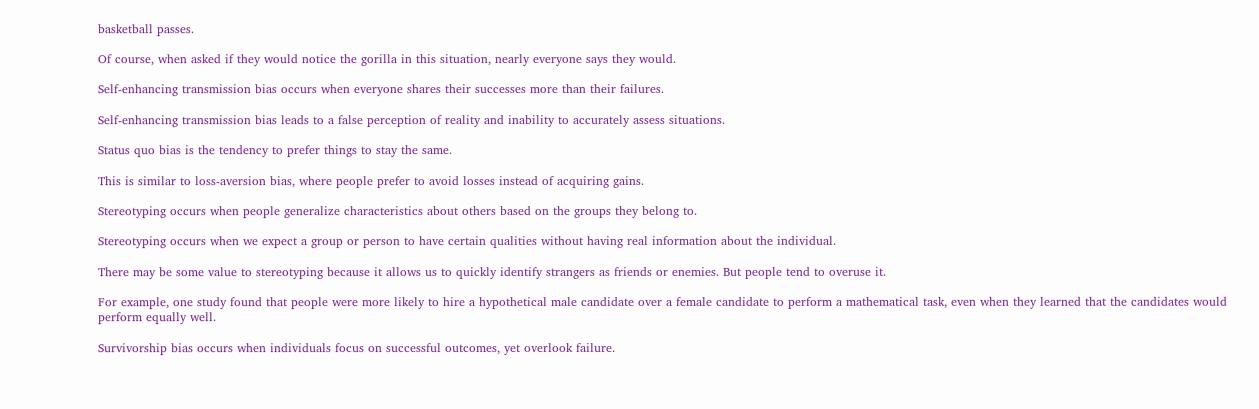basketball passes.

Of course, when asked if they would notice the gorilla in this situation, nearly everyone says they would.

Self-enhancing transmission bias occurs when everyone shares their successes more than their failures.

Self-enhancing transmission bias leads to a false perception of reality and inability to accurately assess situations.

Status quo bias is the tendency to prefer things to stay the same.

This is similar to loss-aversion bias, where people prefer to avoid losses instead of acquiring gains.

Stereotyping occurs when people generalize characteristics about others based on the groups they belong to.

Stereotyping occurs when we expect a group or person to have certain qualities without having real information about the individual.

There may be some value to stereotyping because it allows us to quickly identify strangers as friends or enemies. But people tend to overuse it.

For example, one study found that people were more likely to hire a hypothetical male candidate over a female candidate to perform a mathematical task, even when they learned that the candidates would perform equally well.

Survivorship bias occurs when individuals focus on successful outcomes, yet overlook failure.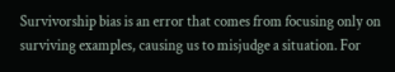Survivorship bias is an error that comes from focusing only on surviving examples, causing us to misjudge a situation. For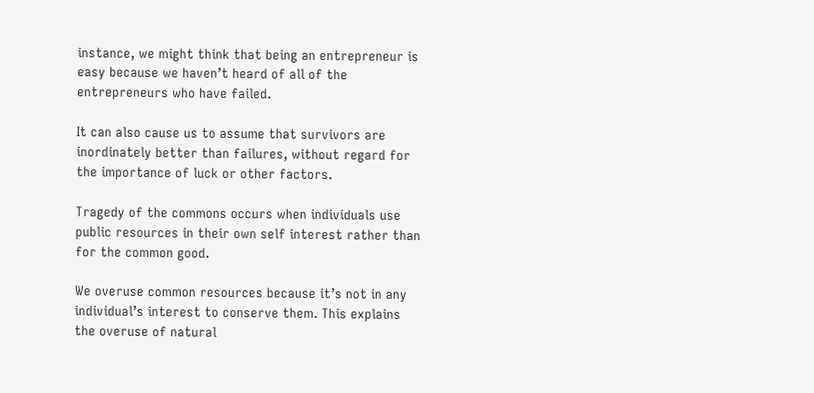instance, we might think that being an entrepreneur is easy because we haven’t heard of all of the entrepreneurs who have failed.

It can also cause us to assume that survivors are inordinately better than failures, without regard for the importance of luck or other factors.

Tragedy of the commons occurs when individuals use public resources in their own self interest rather than for the common good.

We overuse common resources because it’s not in any individual’s interest to conserve them. This explains the overuse of natural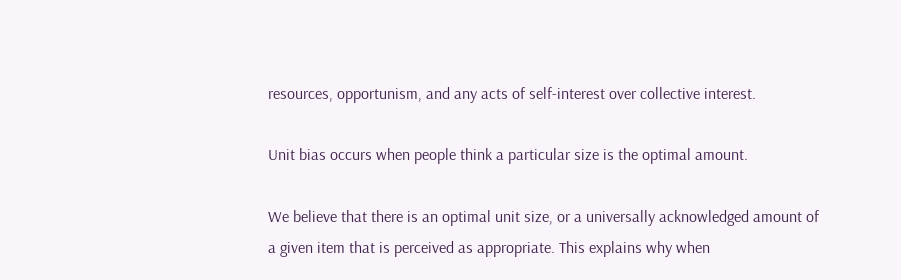resources, opportunism, and any acts of self-interest over collective interest.

Unit bias occurs when people think a particular size is the optimal amount.

We believe that there is an optimal unit size, or a universally acknowledged amount of a given item that is perceived as appropriate. This explains why when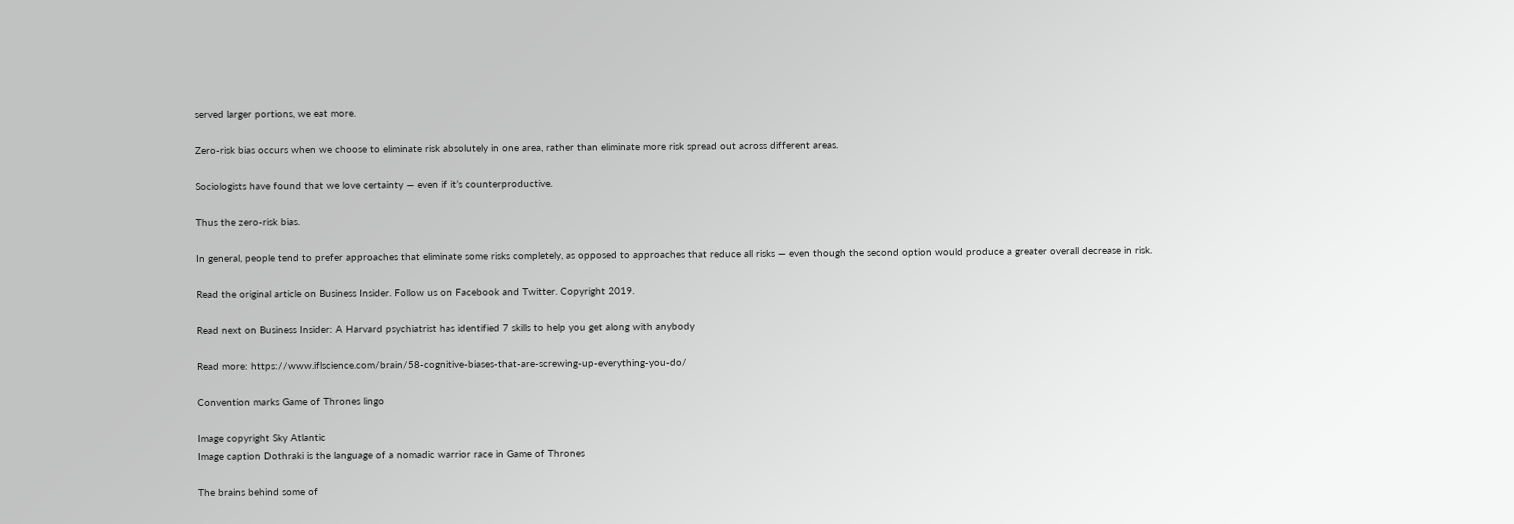served larger portions, we eat more.

Zero-risk bias occurs when we choose to eliminate risk absolutely in one area, rather than eliminate more risk spread out across different areas.

Sociologists have found that we love certainty — even if it’s counterproductive.

Thus the zero-risk bias.

In general, people tend to prefer approaches that eliminate some risks completely, as opposed to approaches that reduce all risks — even though the second option would produce a greater overall decrease in risk.

Read the original article on Business Insider. Follow us on Facebook and Twitter. Copyright 2019.

Read next on Business Insider: A Harvard psychiatrist has identified 7 skills to help you get along with anybody

Read more: https://www.iflscience.com/brain/58-cognitive-biases-that-are-screwing-up-everything-you-do/

Convention marks Game of Thrones lingo

Image copyright Sky Atlantic
Image caption Dothraki is the language of a nomadic warrior race in Game of Thrones

The brains behind some of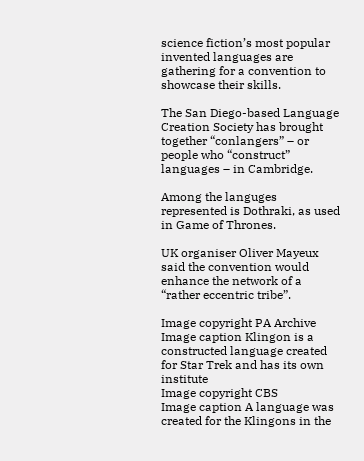science fiction’s most popular invented languages are gathering for a convention to showcase their skills.

The San Diego-based Language Creation Society has brought together “conlangers” – or people who “construct” languages – in Cambridge.

Among the languges represented is Dothraki, as used in Game of Thrones.

UK organiser Oliver Mayeux said the convention would enhance the network of a “rather eccentric tribe”.

Image copyright PA Archive
Image caption Klingon is a constructed language created for Star Trek and has its own institute
Image copyright CBS
Image caption A language was created for the Klingons in the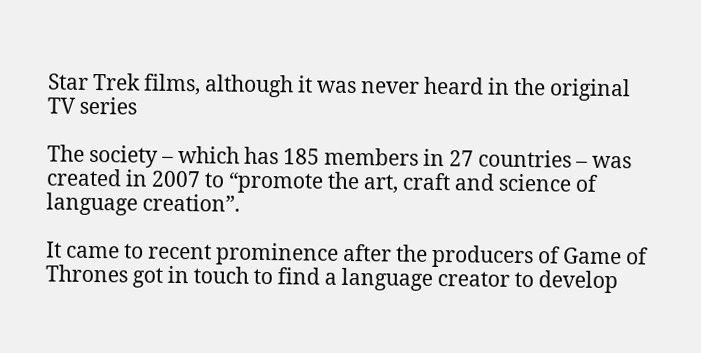Star Trek films, although it was never heard in the original TV series

The society – which has 185 members in 27 countries – was created in 2007 to “promote the art, craft and science of language creation”.

It came to recent prominence after the producers of Game of Thrones got in touch to find a language creator to develop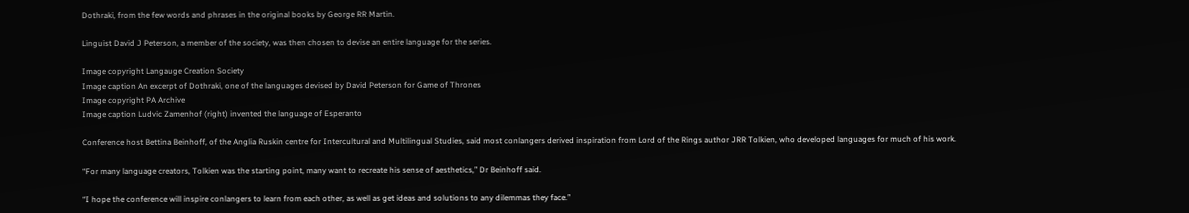Dothraki, from the few words and phrases in the original books by George RR Martin.

Linguist David J Peterson, a member of the society, was then chosen to devise an entire language for the series.

Image copyright Langauge Creation Society
Image caption An excerpt of Dothraki, one of the languages devised by David Peterson for Game of Thrones
Image copyright PA Archive
Image caption Ludvic Zamenhof (right) invented the language of Esperanto

Conference host Bettina Beinhoff, of the Anglia Ruskin centre for Intercultural and Multilingual Studies, said most conlangers derived inspiration from Lord of the Rings author JRR Tolkien, who developed languages for much of his work.

“For many language creators, Tolkien was the starting point, many want to recreate his sense of aesthetics,” Dr Beinhoff said.

“I hope the conference will inspire conlangers to learn from each other, as well as get ideas and solutions to any dilemmas they face.”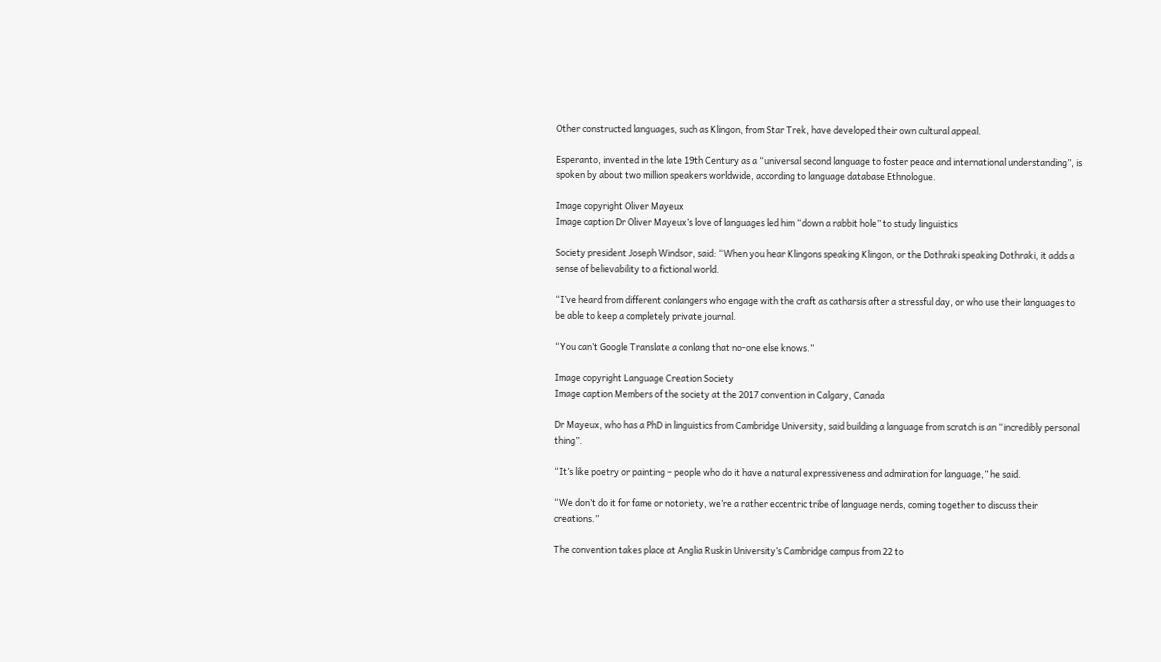Other constructed languages, such as Klingon, from Star Trek, have developed their own cultural appeal.

Esperanto, invented in the late 19th Century as a “universal second language to foster peace and international understanding”, is spoken by about two million speakers worldwide, according to language database Ethnologue.

Image copyright Oliver Mayeux
Image caption Dr Oliver Mayeux’s love of languages led him “down a rabbit hole” to study linguistics

Society president Joseph Windsor, said: “When you hear Klingons speaking Klingon, or the Dothraki speaking Dothraki, it adds a sense of believability to a fictional world.

“I’ve heard from different conlangers who engage with the craft as catharsis after a stressful day, or who use their languages to be able to keep a completely private journal.

“You can’t Google Translate a conlang that no-one else knows.”

Image copyright Language Creation Society
Image caption Members of the society at the 2017 convention in Calgary, Canada

Dr Mayeux, who has a PhD in linguistics from Cambridge University, said building a language from scratch is an “incredibly personal thing”.

“It’s like poetry or painting – people who do it have a natural expressiveness and admiration for language,” he said.

“We don’t do it for fame or notoriety, we’re a rather eccentric tribe of language nerds, coming together to discuss their creations.”

The convention takes place at Anglia Ruskin University’s Cambridge campus from 22 to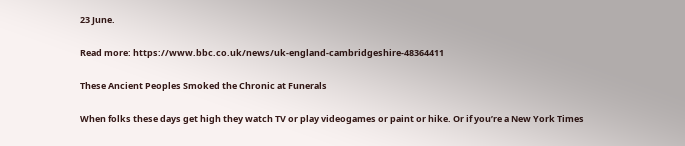23 June.

Read more: https://www.bbc.co.uk/news/uk-england-cambridgeshire-48364411

These Ancient Peoples Smoked the Chronic at Funerals

When folks these days get high they watch TV or play videogames or paint or hike. Or if you’re a New York Times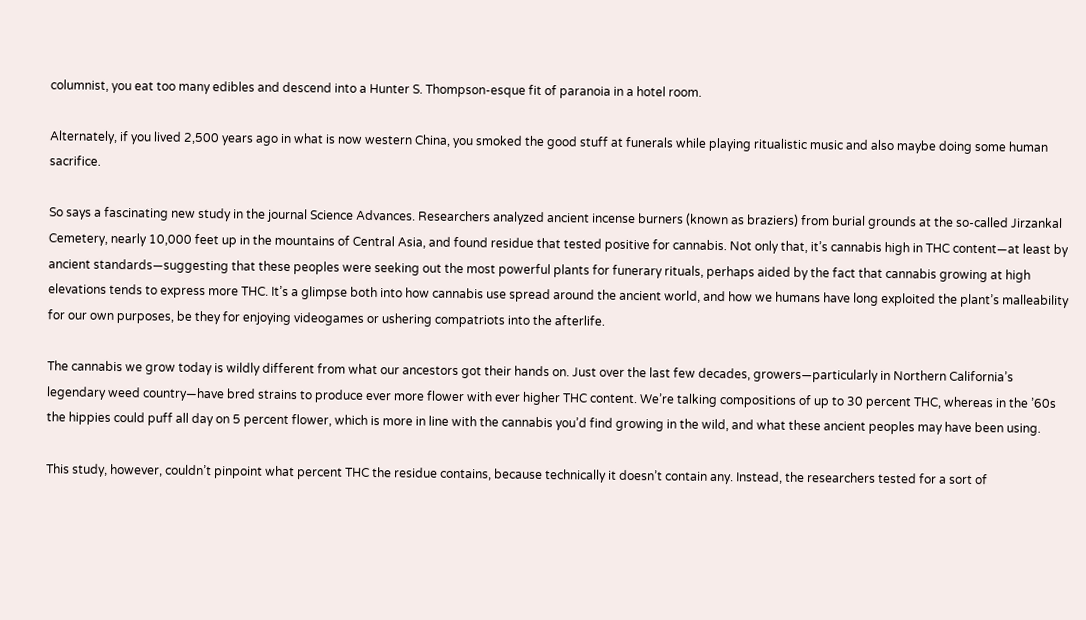columnist, you eat too many edibles and descend into a Hunter S. Thompson-esque fit of paranoia in a hotel room.

Alternately, if you lived 2,500 years ago in what is now western China, you smoked the good stuff at funerals while playing ritualistic music and also maybe doing some human sacrifice.

So says a fascinating new study in the journal Science Advances. Researchers analyzed ancient incense burners (known as braziers) from burial grounds at the so-called Jirzankal Cemetery, nearly 10,000 feet up in the mountains of Central Asia, and found residue that tested positive for cannabis. Not only that, it’s cannabis high in THC content—at least by ancient standards—suggesting that these peoples were seeking out the most powerful plants for funerary rituals, perhaps aided by the fact that cannabis growing at high elevations tends to express more THC. It’s a glimpse both into how cannabis use spread around the ancient world, and how we humans have long exploited the plant’s malleability for our own purposes, be they for enjoying videogames or ushering compatriots into the afterlife.

The cannabis we grow today is wildly different from what our ancestors got their hands on. Just over the last few decades, growers—particularly in Northern California’s legendary weed country—have bred strains to produce ever more flower with ever higher THC content. We’re talking compositions of up to 30 percent THC, whereas in the ’60s the hippies could puff all day on 5 percent flower, which is more in line with the cannabis you’d find growing in the wild, and what these ancient peoples may have been using.

This study, however, couldn’t pinpoint what percent THC the residue contains, because technically it doesn’t contain any. Instead, the researchers tested for a sort of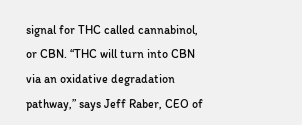signal for THC called cannabinol, or CBN. “THC will turn into CBN via an oxidative degradation pathway,” says Jeff Raber, CEO of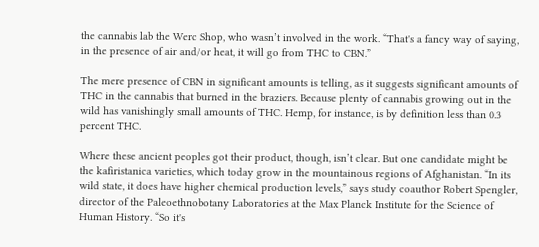the cannabis lab the Werc Shop, who wasn’t involved in the work. “That's a fancy way of saying, in the presence of air and/or heat, it will go from THC to CBN.”

The mere presence of CBN in significant amounts is telling, as it suggests significant amounts of THC in the cannabis that burned in the braziers. Because plenty of cannabis growing out in the wild has vanishingly small amounts of THC. Hemp, for instance, is by definition less than 0.3 percent THC.

Where these ancient peoples got their product, though, isn’t clear. But one candidate might be the kafiristanica varieties, which today grow in the mountainous regions of Afghanistan. “In its wild state, it does have higher chemical production levels,” says study coauthor Robert Spengler, director of the Paleoethnobotany Laboratories at the Max Planck Institute for the Science of Human History. “So it's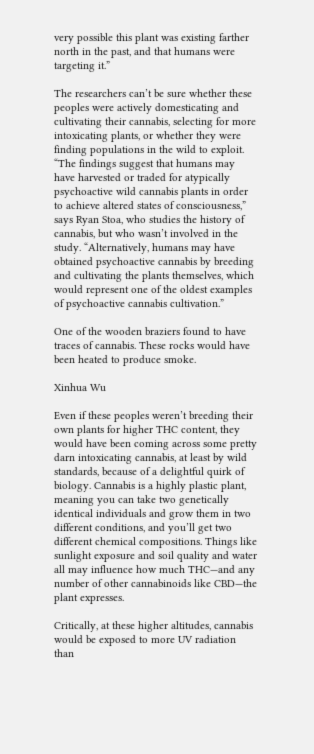very possible this plant was existing farther north in the past, and that humans were targeting it.”

The researchers can’t be sure whether these peoples were actively domesticating and cultivating their cannabis, selecting for more intoxicating plants, or whether they were finding populations in the wild to exploit. “The findings suggest that humans may have harvested or traded for atypically psychoactive wild cannabis plants in order to achieve altered states of consciousness,” says Ryan Stoa, who studies the history of cannabis, but who wasn’t involved in the study. “Alternatively, humans may have obtained psychoactive cannabis by breeding and cultivating the plants themselves, which would represent one of the oldest examples of psychoactive cannabis cultivation.”

One of the wooden braziers found to have traces of cannabis. These rocks would have been heated to produce smoke.

Xinhua Wu

Even if these peoples weren’t breeding their own plants for higher THC content, they would have been coming across some pretty darn intoxicating cannabis, at least by wild standards, because of a delightful quirk of biology. Cannabis is a highly plastic plant, meaning you can take two genetically identical individuals and grow them in two different conditions, and you’ll get two different chemical compositions. Things like sunlight exposure and soil quality and water all may influence how much THC—and any number of other cannabinoids like CBD—the plant expresses.

Critically, at these higher altitudes, cannabis would be exposed to more UV radiation than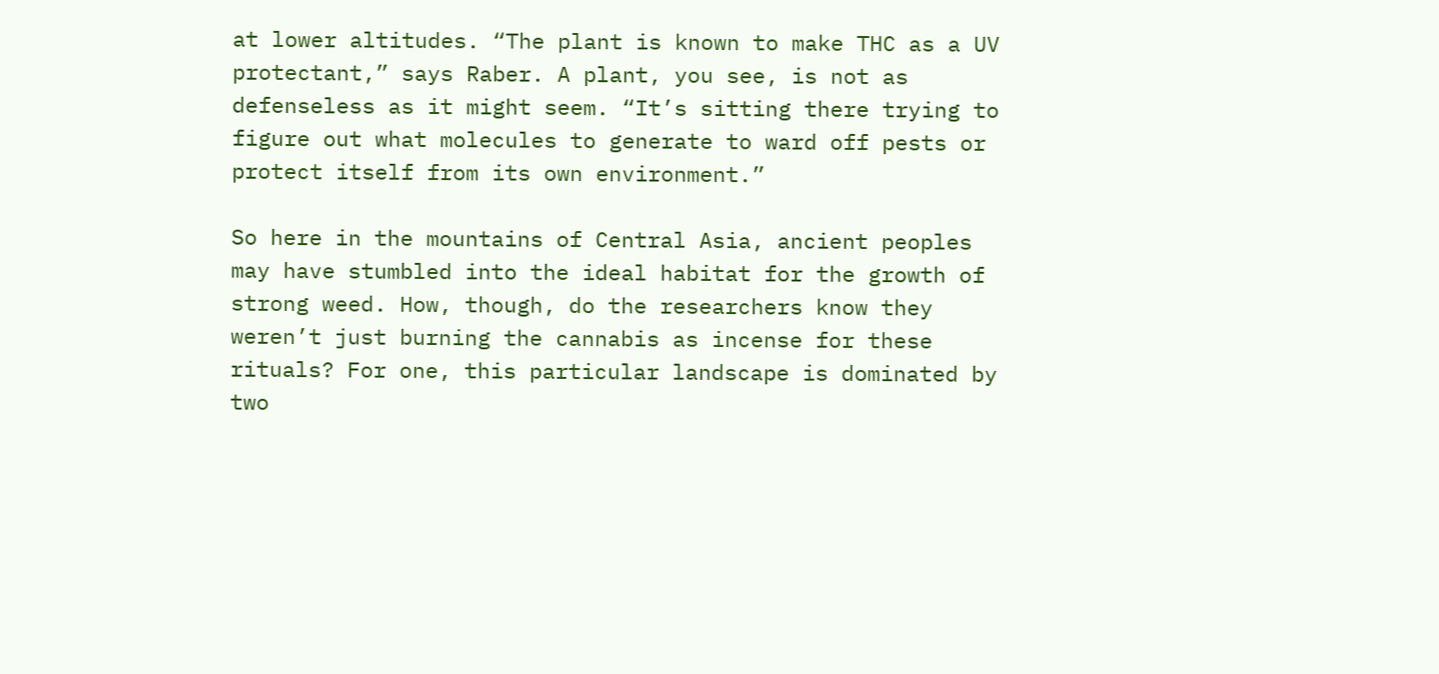at lower altitudes. “The plant is known to make THC as a UV protectant,” says Raber. A plant, you see, is not as defenseless as it might seem. “It’s sitting there trying to figure out what molecules to generate to ward off pests or protect itself from its own environment.”

So here in the mountains of Central Asia, ancient peoples may have stumbled into the ideal habitat for the growth of strong weed. How, though, do the researchers know they weren’t just burning the cannabis as incense for these rituals? For one, this particular landscape is dominated by two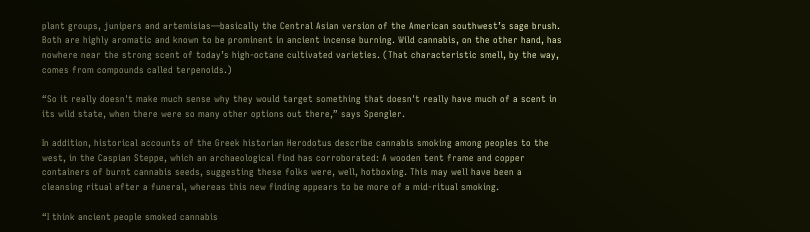plant groups, junipers and artemisias—basically the Central Asian version of the American southwest’s sage brush. Both are highly aromatic and known to be prominent in ancient incense burning. Wild cannabis, on the other hand, has nowhere near the strong scent of today’s high-octane cultivated varieties. (That characteristic smell, by the way, comes from compounds called terpenoids.)

“So it really doesn't make much sense why they would target something that doesn't really have much of a scent in its wild state, when there were so many other options out there,” says Spengler.

In addition, historical accounts of the Greek historian Herodotus describe cannabis smoking among peoples to the west, in the Caspian Steppe, which an archaeological find has corroborated: A wooden tent frame and copper containers of burnt cannabis seeds, suggesting these folks were, well, hotboxing. This may well have been a cleansing ritual after a funeral, whereas this new finding appears to be more of a mid-ritual smoking.

“I think ancient people smoked cannabis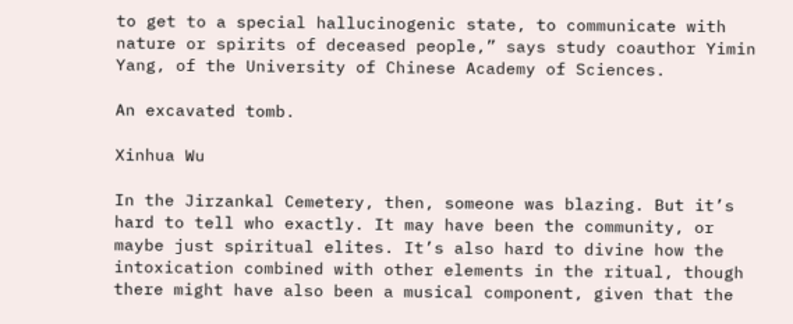to get to a special hallucinogenic state, to communicate with nature or spirits of deceased people,” says study coauthor Yimin Yang, of the University of Chinese Academy of Sciences.

An excavated tomb.

Xinhua Wu

In the Jirzankal Cemetery, then, someone was blazing. But it’s hard to tell who exactly. It may have been the community, or maybe just spiritual elites. It’s also hard to divine how the intoxication combined with other elements in the ritual, though there might have also been a musical component, given that the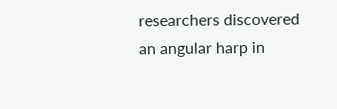researchers discovered an angular harp in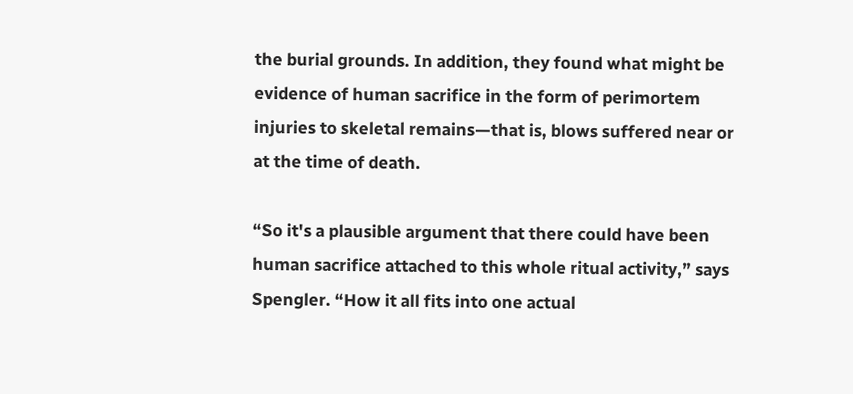the burial grounds. In addition, they found what might be evidence of human sacrifice in the form of perimortem injuries to skeletal remains—that is, blows suffered near or at the time of death.

“So it's a plausible argument that there could have been human sacrifice attached to this whole ritual activity,” says Spengler. “How it all fits into one actual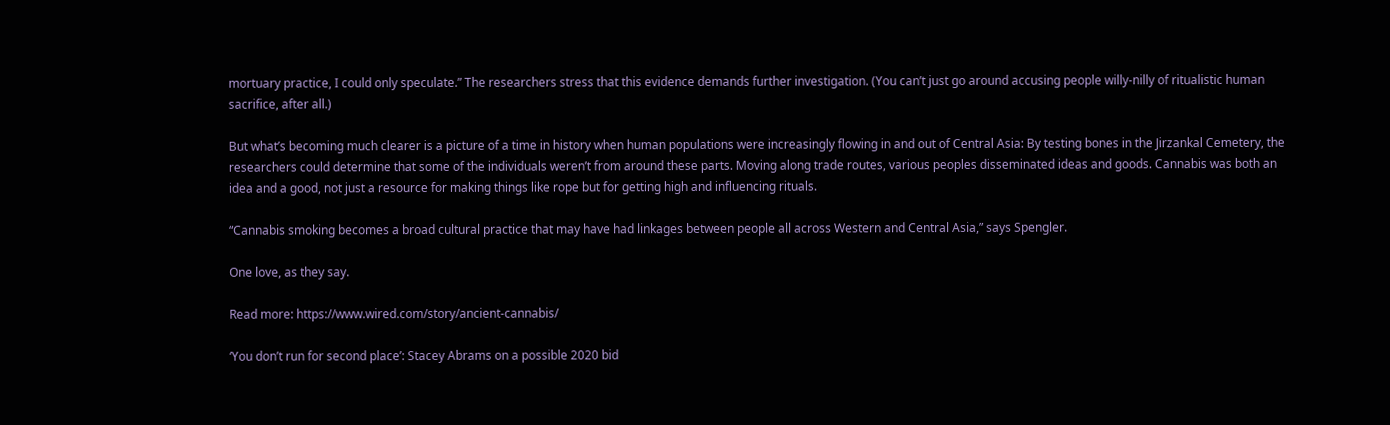mortuary practice, I could only speculate.” The researchers stress that this evidence demands further investigation. (You can’t just go around accusing people willy-nilly of ritualistic human sacrifice, after all.)

But what’s becoming much clearer is a picture of a time in history when human populations were increasingly flowing in and out of Central Asia: By testing bones in the Jirzankal Cemetery, the researchers could determine that some of the individuals weren’t from around these parts. Moving along trade routes, various peoples disseminated ideas and goods. Cannabis was both an idea and a good, not just a resource for making things like rope but for getting high and influencing rituals.

“Cannabis smoking becomes a broad cultural practice that may have had linkages between people all across Western and Central Asia,” says Spengler.

One love, as they say.

Read more: https://www.wired.com/story/ancient-cannabis/

‘You don’t run for second place’: Stacey Abrams on a possible 2020 bid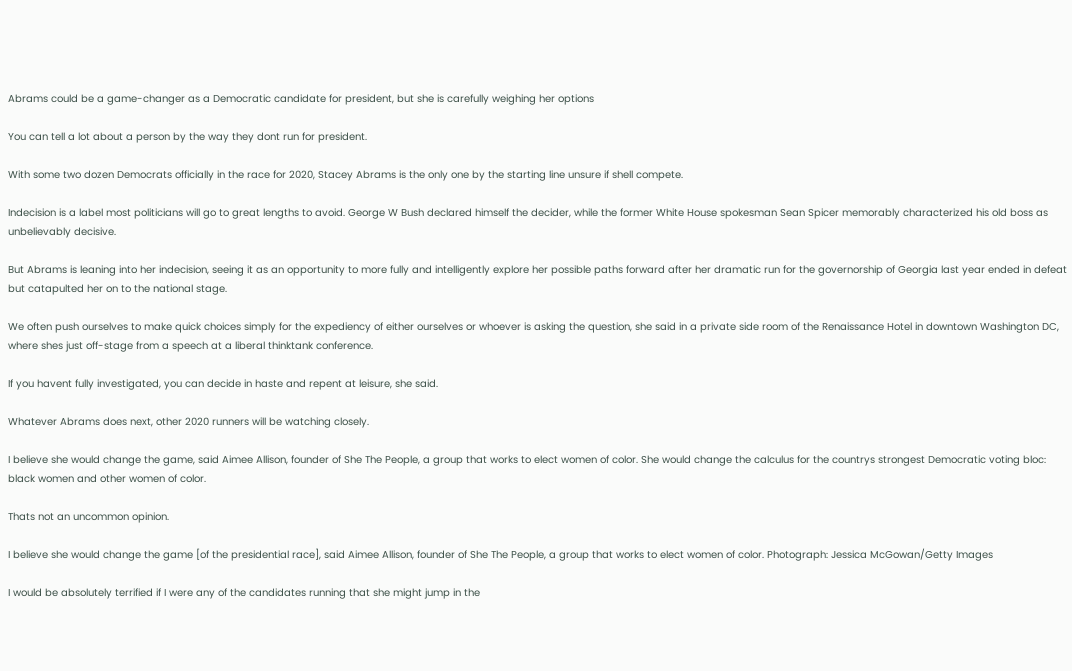Abrams could be a game-changer as a Democratic candidate for president, but she is carefully weighing her options

You can tell a lot about a person by the way they dont run for president.

With some two dozen Democrats officially in the race for 2020, Stacey Abrams is the only one by the starting line unsure if shell compete.

Indecision is a label most politicians will go to great lengths to avoid. George W Bush declared himself the decider, while the former White House spokesman Sean Spicer memorably characterized his old boss as unbelievably decisive.

But Abrams is leaning into her indecision, seeing it as an opportunity to more fully and intelligently explore her possible paths forward after her dramatic run for the governorship of Georgia last year ended in defeat but catapulted her on to the national stage.

We often push ourselves to make quick choices simply for the expediency of either ourselves or whoever is asking the question, she said in a private side room of the Renaissance Hotel in downtown Washington DC, where shes just off-stage from a speech at a liberal thinktank conference.

If you havent fully investigated, you can decide in haste and repent at leisure, she said.

Whatever Abrams does next, other 2020 runners will be watching closely.

I believe she would change the game, said Aimee Allison, founder of She The People, a group that works to elect women of color. She would change the calculus for the countrys strongest Democratic voting bloc: black women and other women of color.

Thats not an uncommon opinion.

I believe she would change the game [of the presidential race], said Aimee Allison, founder of She The People, a group that works to elect women of color. Photograph: Jessica McGowan/Getty Images

I would be absolutely terrified if I were any of the candidates running that she might jump in the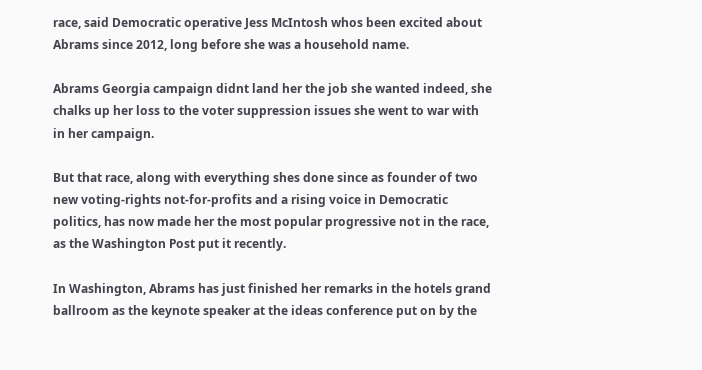race, said Democratic operative Jess McIntosh whos been excited about Abrams since 2012, long before she was a household name.

Abrams Georgia campaign didnt land her the job she wanted indeed, she chalks up her loss to the voter suppression issues she went to war with in her campaign.

But that race, along with everything shes done since as founder of two new voting-rights not-for-profits and a rising voice in Democratic politics, has now made her the most popular progressive not in the race, as the Washington Post put it recently.

In Washington, Abrams has just finished her remarks in the hotels grand ballroom as the keynote speaker at the ideas conference put on by the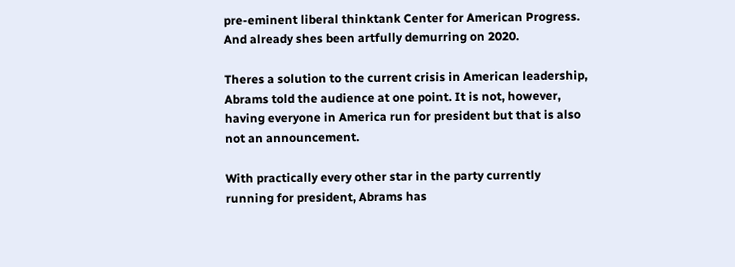pre-eminent liberal thinktank Center for American Progress. And already shes been artfully demurring on 2020.

Theres a solution to the current crisis in American leadership, Abrams told the audience at one point. It is not, however, having everyone in America run for president but that is also not an announcement.

With practically every other star in the party currently running for president, Abrams has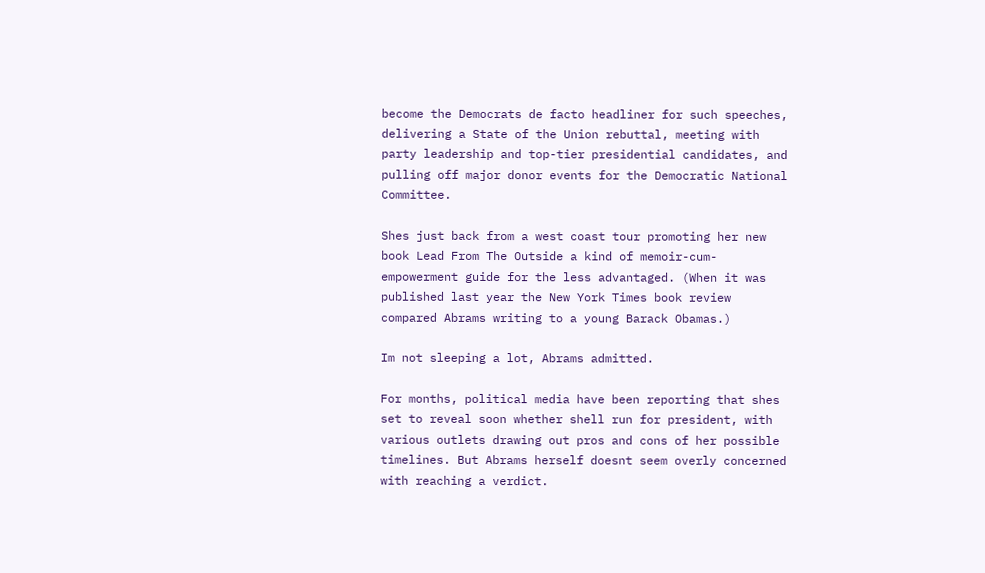become the Democrats de facto headliner for such speeches, delivering a State of the Union rebuttal, meeting with party leadership and top-tier presidential candidates, and pulling off major donor events for the Democratic National Committee.

Shes just back from a west coast tour promoting her new book Lead From The Outside a kind of memoir-cum-empowerment guide for the less advantaged. (When it was published last year the New York Times book review compared Abrams writing to a young Barack Obamas.)

Im not sleeping a lot, Abrams admitted.

For months, political media have been reporting that shes set to reveal soon whether shell run for president, with various outlets drawing out pros and cons of her possible timelines. But Abrams herself doesnt seem overly concerned with reaching a verdict.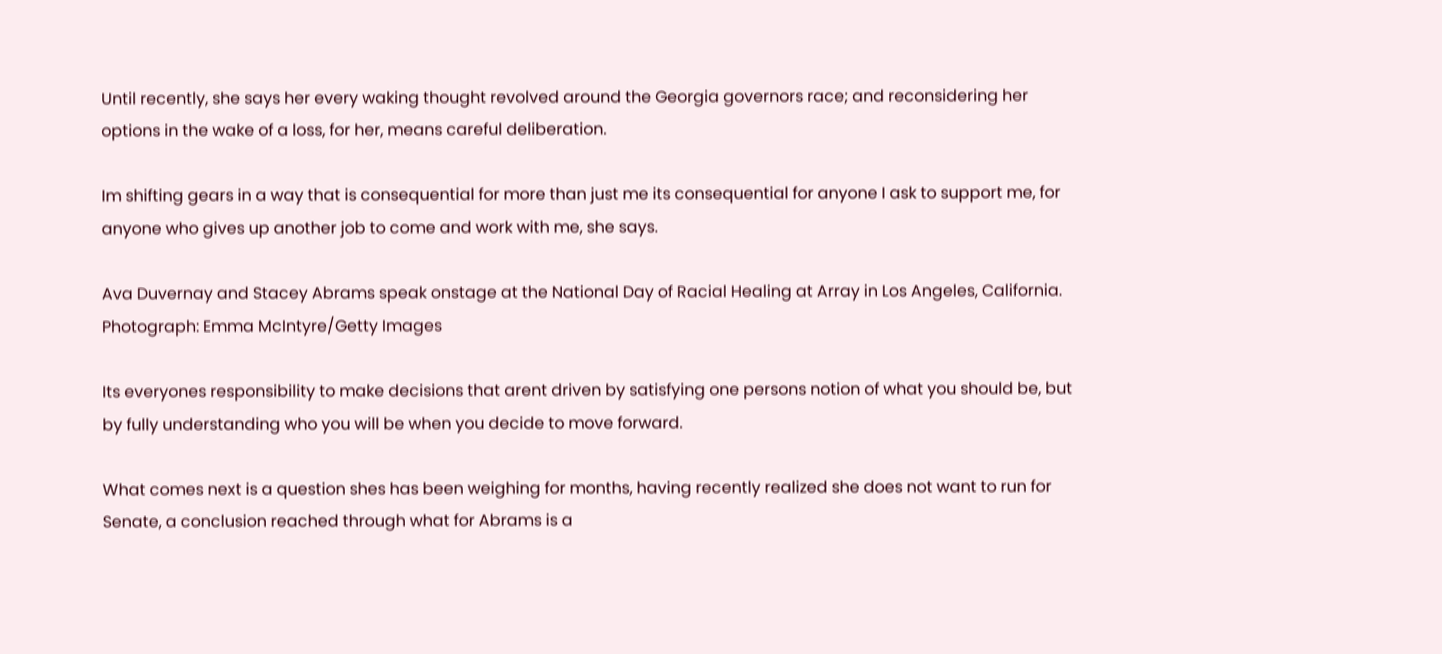Until recently, she says her every waking thought revolved around the Georgia governors race; and reconsidering her options in the wake of a loss, for her, means careful deliberation.

Im shifting gears in a way that is consequential for more than just me its consequential for anyone I ask to support me, for anyone who gives up another job to come and work with me, she says.

Ava Duvernay and Stacey Abrams speak onstage at the National Day of Racial Healing at Array in Los Angeles, California. Photograph: Emma McIntyre/Getty Images

Its everyones responsibility to make decisions that arent driven by satisfying one persons notion of what you should be, but by fully understanding who you will be when you decide to move forward.

What comes next is a question shes has been weighing for months, having recently realized she does not want to run for Senate, a conclusion reached through what for Abrams is a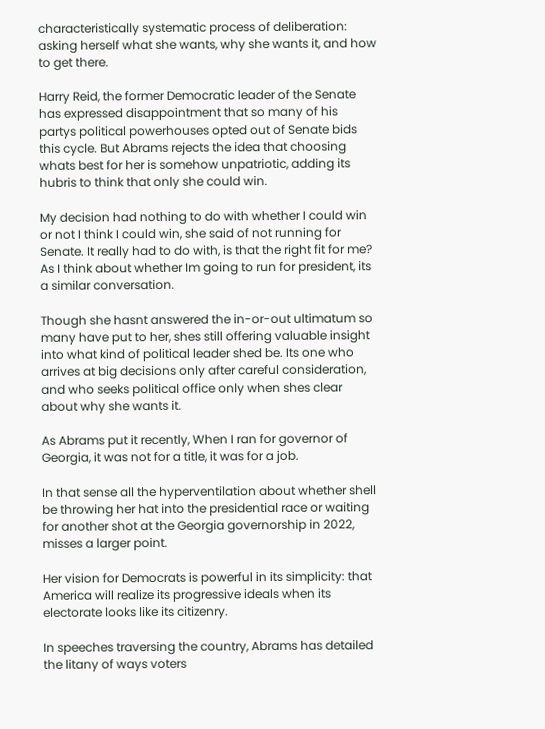characteristically systematic process of deliberation: asking herself what she wants, why she wants it, and how to get there.

Harry Reid, the former Democratic leader of the Senate has expressed disappointment that so many of his partys political powerhouses opted out of Senate bids this cycle. But Abrams rejects the idea that choosing whats best for her is somehow unpatriotic, adding its hubris to think that only she could win.

My decision had nothing to do with whether I could win or not I think I could win, she said of not running for Senate. It really had to do with, is that the right fit for me? As I think about whether Im going to run for president, its a similar conversation.

Though she hasnt answered the in-or-out ultimatum so many have put to her, shes still offering valuable insight into what kind of political leader shed be. Its one who arrives at big decisions only after careful consideration, and who seeks political office only when shes clear about why she wants it.

As Abrams put it recently, When I ran for governor of Georgia, it was not for a title, it was for a job.

In that sense all the hyperventilation about whether shell be throwing her hat into the presidential race or waiting for another shot at the Georgia governorship in 2022, misses a larger point.

Her vision for Democrats is powerful in its simplicity: that America will realize its progressive ideals when its electorate looks like its citizenry.

In speeches traversing the country, Abrams has detailed the litany of ways voters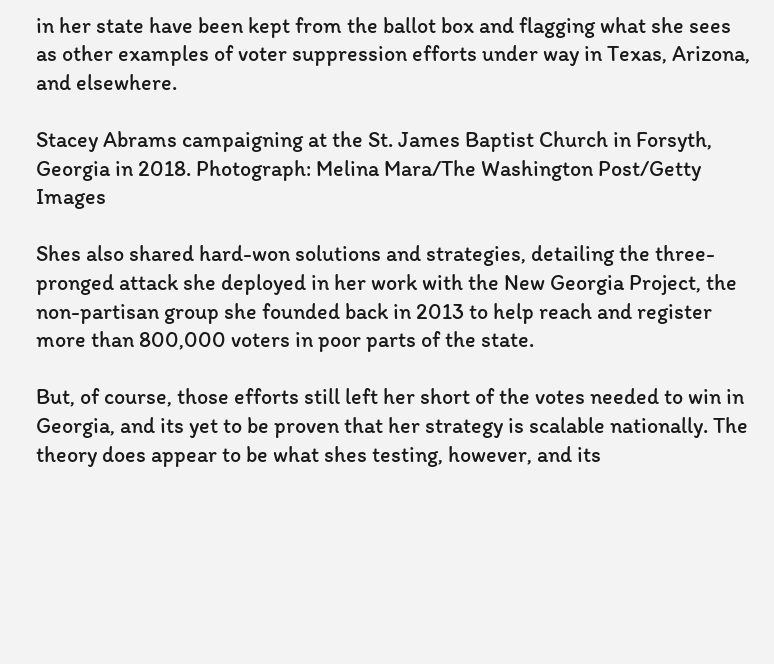in her state have been kept from the ballot box and flagging what she sees as other examples of voter suppression efforts under way in Texas, Arizona, and elsewhere.

Stacey Abrams campaigning at the St. James Baptist Church in Forsyth, Georgia in 2018. Photograph: Melina Mara/The Washington Post/Getty Images

Shes also shared hard-won solutions and strategies, detailing the three-pronged attack she deployed in her work with the New Georgia Project, the non-partisan group she founded back in 2013 to help reach and register more than 800,000 voters in poor parts of the state.

But, of course, those efforts still left her short of the votes needed to win in Georgia, and its yet to be proven that her strategy is scalable nationally. The theory does appear to be what shes testing, however, and its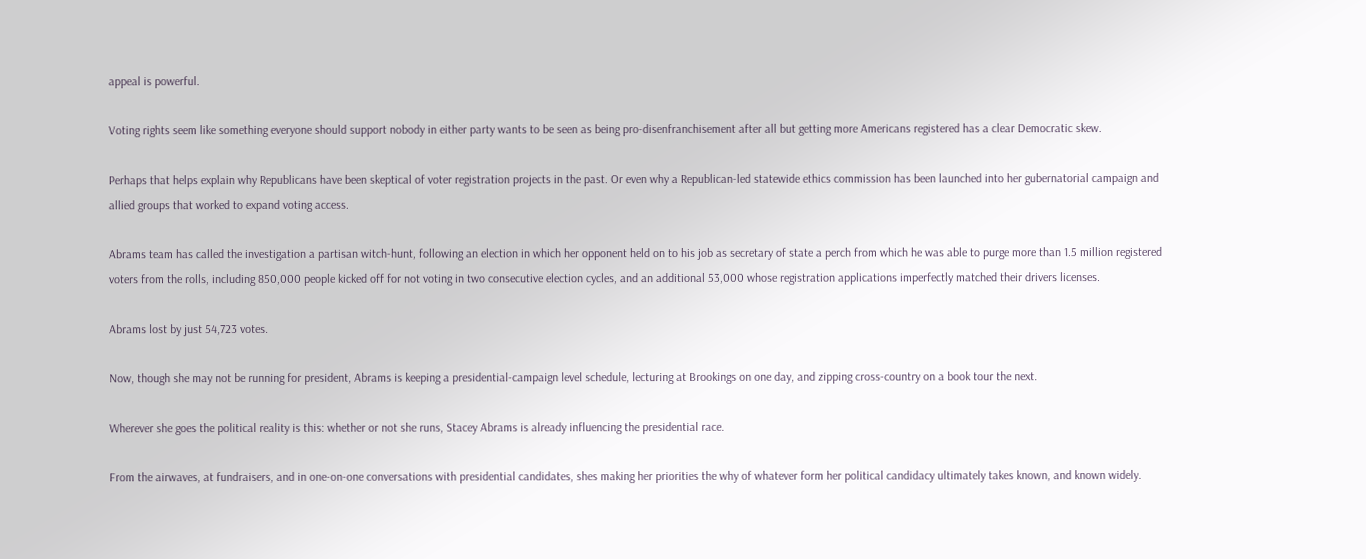appeal is powerful.

Voting rights seem like something everyone should support nobody in either party wants to be seen as being pro-disenfranchisement after all but getting more Americans registered has a clear Democratic skew.

Perhaps that helps explain why Republicans have been skeptical of voter registration projects in the past. Or even why a Republican-led statewide ethics commission has been launched into her gubernatorial campaign and allied groups that worked to expand voting access.

Abrams team has called the investigation a partisan witch-hunt, following an election in which her opponent held on to his job as secretary of state a perch from which he was able to purge more than 1.5 million registered voters from the rolls, including 850,000 people kicked off for not voting in two consecutive election cycles, and an additional 53,000 whose registration applications imperfectly matched their drivers licenses.

Abrams lost by just 54,723 votes.

Now, though she may not be running for president, Abrams is keeping a presidential-campaign level schedule, lecturing at Brookings on one day, and zipping cross-country on a book tour the next.

Wherever she goes the political reality is this: whether or not she runs, Stacey Abrams is already influencing the presidential race.

From the airwaves, at fundraisers, and in one-on-one conversations with presidential candidates, shes making her priorities the why of whatever form her political candidacy ultimately takes known, and known widely.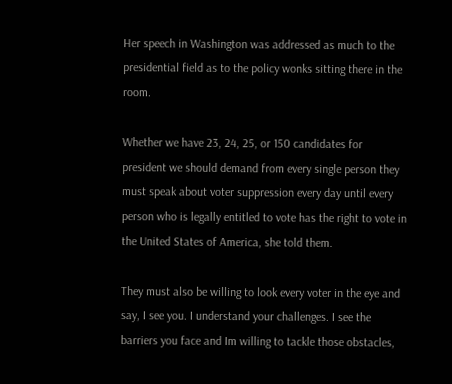Her speech in Washington was addressed as much to the presidential field as to the policy wonks sitting there in the room.

Whether we have 23, 24, 25, or 150 candidates for president we should demand from every single person they must speak about voter suppression every day until every person who is legally entitled to vote has the right to vote in the United States of America, she told them.

They must also be willing to look every voter in the eye and say, I see you. I understand your challenges. I see the barriers you face and Im willing to tackle those obstacles,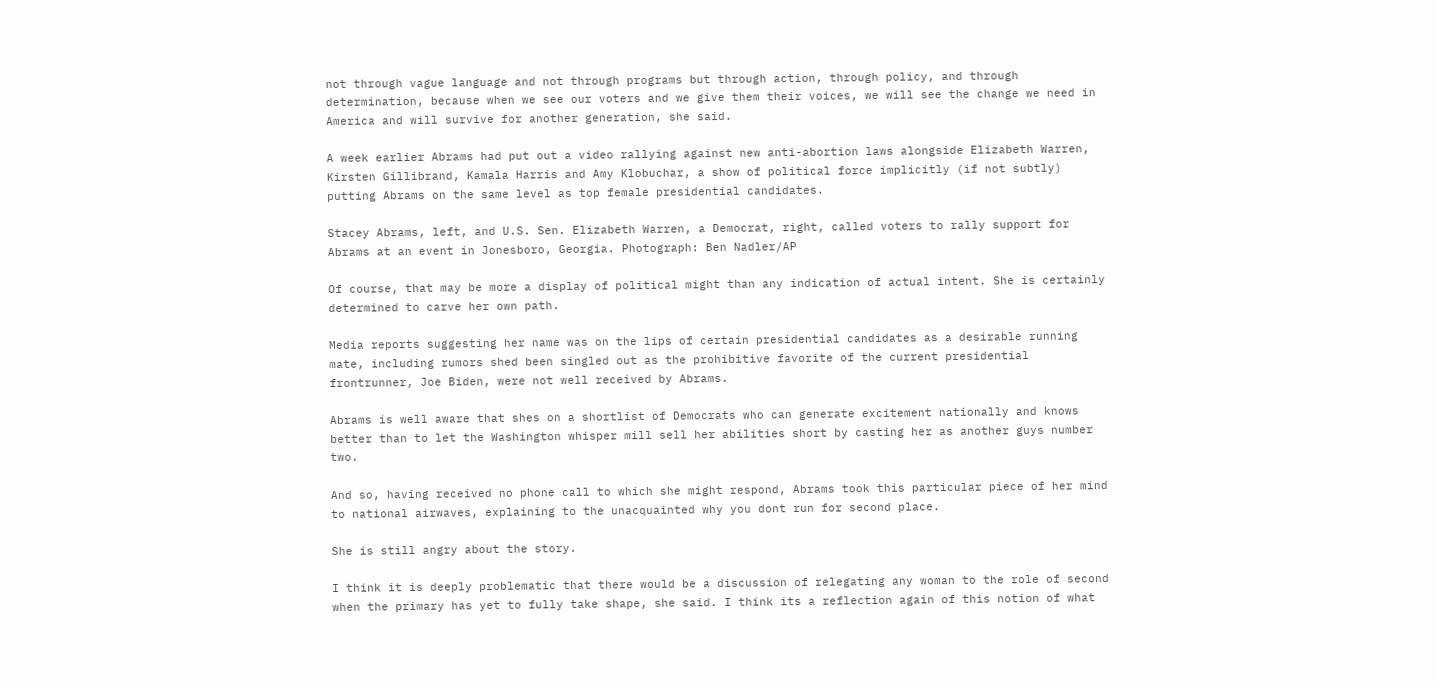not through vague language and not through programs but through action, through policy, and through determination, because when we see our voters and we give them their voices, we will see the change we need in America and will survive for another generation, she said.

A week earlier Abrams had put out a video rallying against new anti-abortion laws alongside Elizabeth Warren, Kirsten Gillibrand, Kamala Harris and Amy Klobuchar, a show of political force implicitly (if not subtly) putting Abrams on the same level as top female presidential candidates.

Stacey Abrams, left, and U.S. Sen. Elizabeth Warren, a Democrat, right, called voters to rally support for Abrams at an event in Jonesboro, Georgia. Photograph: Ben Nadler/AP

Of course, that may be more a display of political might than any indication of actual intent. She is certainly determined to carve her own path.

Media reports suggesting her name was on the lips of certain presidential candidates as a desirable running mate, including rumors shed been singled out as the prohibitive favorite of the current presidential frontrunner, Joe Biden, were not well received by Abrams.

Abrams is well aware that shes on a shortlist of Democrats who can generate excitement nationally and knows better than to let the Washington whisper mill sell her abilities short by casting her as another guys number two.

And so, having received no phone call to which she might respond, Abrams took this particular piece of her mind to national airwaves, explaining to the unacquainted why you dont run for second place.

She is still angry about the story.

I think it is deeply problematic that there would be a discussion of relegating any woman to the role of second when the primary has yet to fully take shape, she said. I think its a reflection again of this notion of what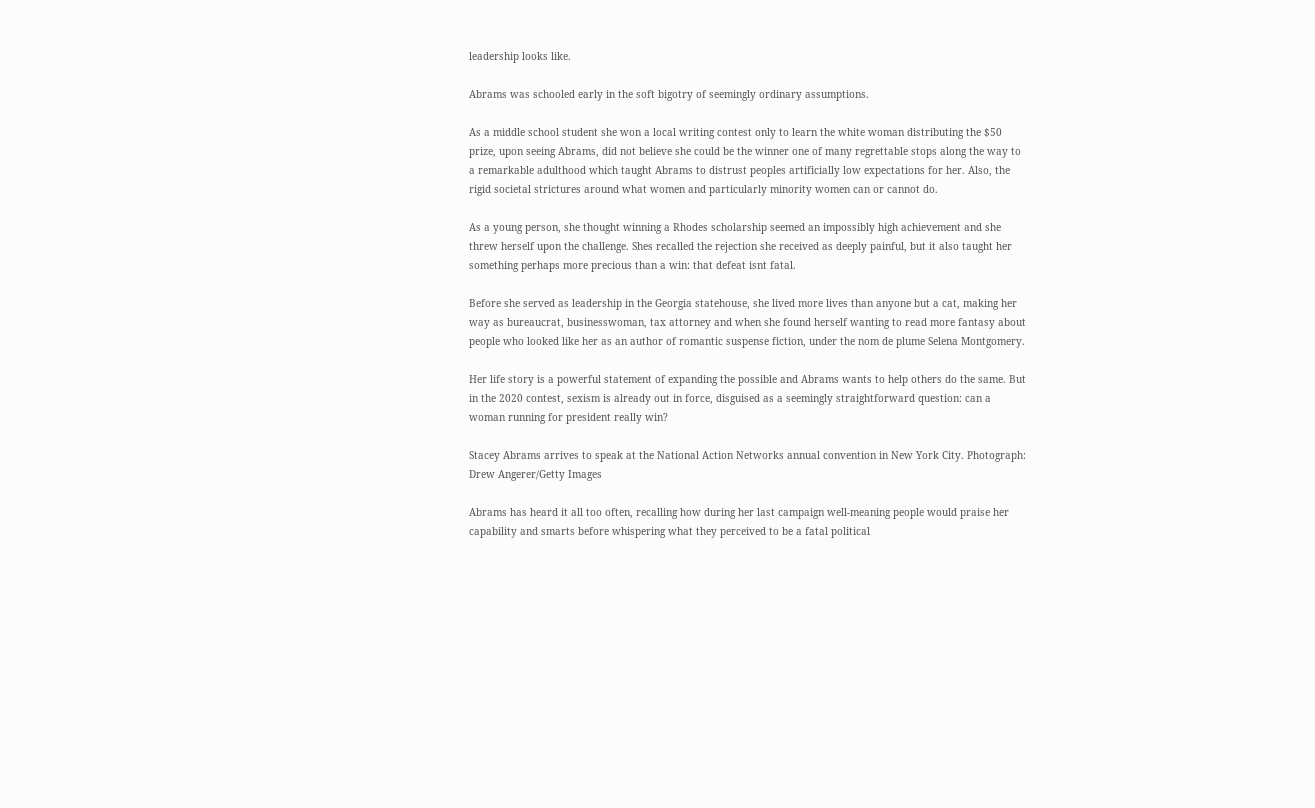leadership looks like.

Abrams was schooled early in the soft bigotry of seemingly ordinary assumptions.

As a middle school student she won a local writing contest only to learn the white woman distributing the $50 prize, upon seeing Abrams, did not believe she could be the winner one of many regrettable stops along the way to a remarkable adulthood which taught Abrams to distrust peoples artificially low expectations for her. Also, the rigid societal strictures around what women and particularly minority women can or cannot do.

As a young person, she thought winning a Rhodes scholarship seemed an impossibly high achievement and she threw herself upon the challenge. Shes recalled the rejection she received as deeply painful, but it also taught her something perhaps more precious than a win: that defeat isnt fatal.

Before she served as leadership in the Georgia statehouse, she lived more lives than anyone but a cat, making her way as bureaucrat, businesswoman, tax attorney and when she found herself wanting to read more fantasy about people who looked like her as an author of romantic suspense fiction, under the nom de plume Selena Montgomery.

Her life story is a powerful statement of expanding the possible and Abrams wants to help others do the same. But in the 2020 contest, sexism is already out in force, disguised as a seemingly straightforward question: can a woman running for president really win?

Stacey Abrams arrives to speak at the National Action Networks annual convention in New York City. Photograph: Drew Angerer/Getty Images

Abrams has heard it all too often, recalling how during her last campaign well-meaning people would praise her capability and smarts before whispering what they perceived to be a fatal political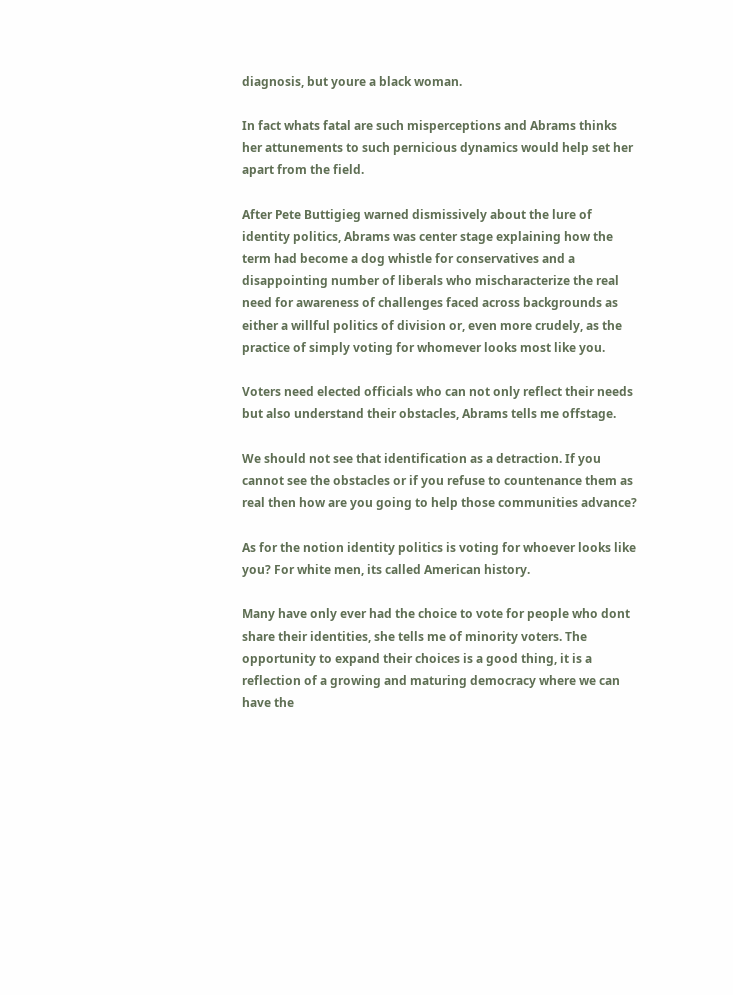diagnosis, but youre a black woman.

In fact whats fatal are such misperceptions and Abrams thinks her attunements to such pernicious dynamics would help set her apart from the field.

After Pete Buttigieg warned dismissively about the lure of identity politics, Abrams was center stage explaining how the term had become a dog whistle for conservatives and a disappointing number of liberals who mischaracterize the real need for awareness of challenges faced across backgrounds as either a willful politics of division or, even more crudely, as the practice of simply voting for whomever looks most like you.

Voters need elected officials who can not only reflect their needs but also understand their obstacles, Abrams tells me offstage.

We should not see that identification as a detraction. If you cannot see the obstacles or if you refuse to countenance them as real then how are you going to help those communities advance?

As for the notion identity politics is voting for whoever looks like you? For white men, its called American history.

Many have only ever had the choice to vote for people who dont share their identities, she tells me of minority voters. The opportunity to expand their choices is a good thing, it is a reflection of a growing and maturing democracy where we can have the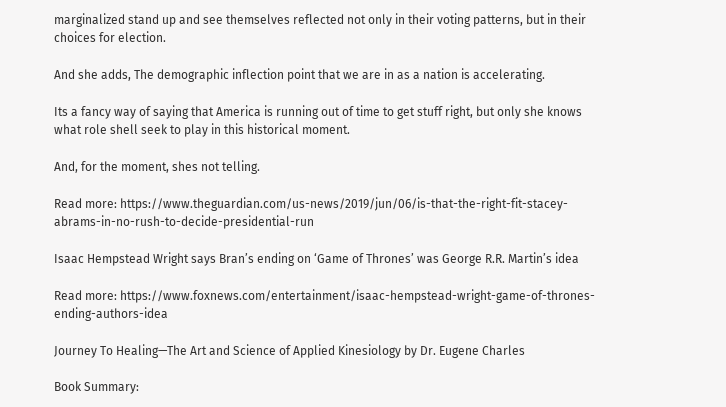marginalized stand up and see themselves reflected not only in their voting patterns, but in their choices for election.

And she adds, The demographic inflection point that we are in as a nation is accelerating.

Its a fancy way of saying that America is running out of time to get stuff right, but only she knows what role shell seek to play in this historical moment.

And, for the moment, shes not telling.

Read more: https://www.theguardian.com/us-news/2019/jun/06/is-that-the-right-fit-stacey-abrams-in-no-rush-to-decide-presidential-run

Isaac Hempstead Wright says Bran’s ending on ‘Game of Thrones’ was George R.R. Martin’s idea

Read more: https://www.foxnews.com/entertainment/isaac-hempstead-wright-game-of-thrones-ending-authors-idea

Journey To Healing—The Art and Science of Applied Kinesiology by Dr. Eugene Charles

Book Summary: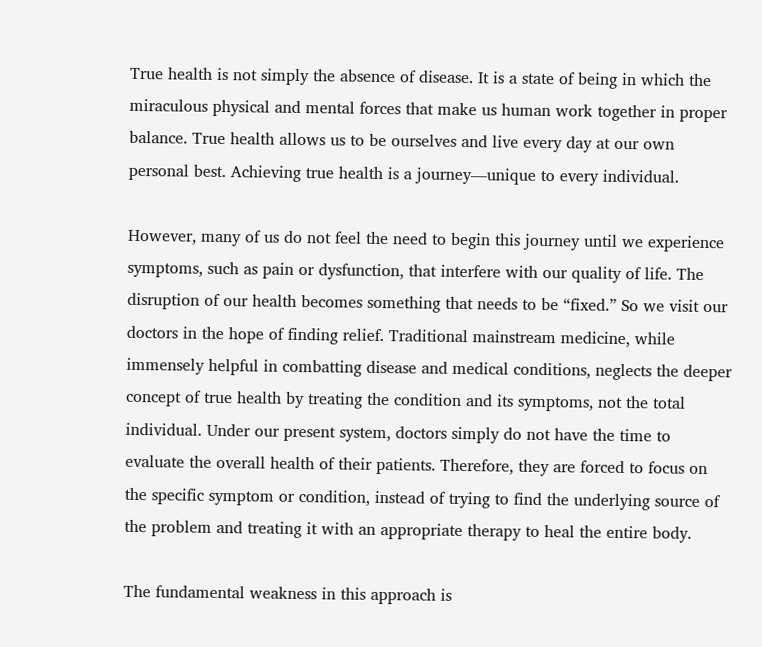True health is not simply the absence of disease. It is a state of being in which the miraculous physical and mental forces that make us human work together in proper balance. True health allows us to be ourselves and live every day at our own personal best. Achieving true health is a journey—unique to every individual.

However, many of us do not feel the need to begin this journey until we experience symptoms, such as pain or dysfunction, that interfere with our quality of life. The disruption of our health becomes something that needs to be “fixed.” So we visit our doctors in the hope of finding relief. Traditional mainstream medicine, while immensely helpful in combatting disease and medical conditions, neglects the deeper concept of true health by treating the condition and its symptoms, not the total individual. Under our present system, doctors simply do not have the time to evaluate the overall health of their patients. Therefore, they are forced to focus on the specific symptom or condition, instead of trying to find the underlying source of the problem and treating it with an appropriate therapy to heal the entire body.

The fundamental weakness in this approach is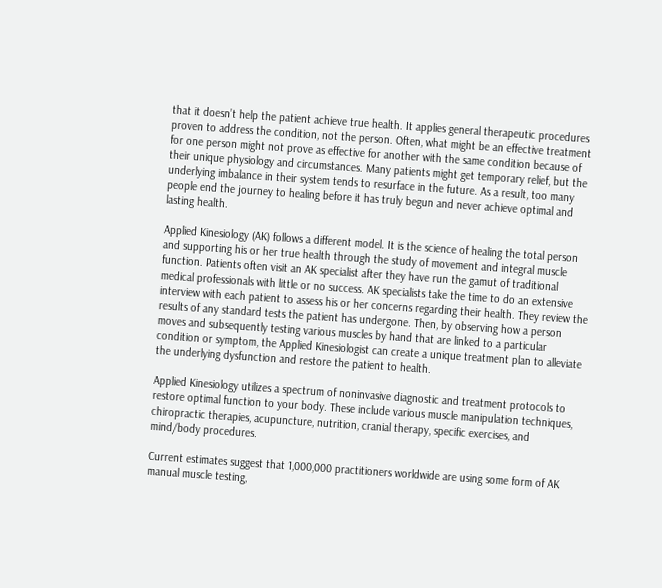that it doesn’t help the patient achieve true health. It applies general therapeutic procedures proven to address the condition, not the person. Often, what might be an effective treatment for one person might not prove as effective for another with the same condition because of their unique physiology and circumstances. Many patients might get temporary relief, but the underlying imbalance in their system tends to resurface in the future. As a result, too many people end the journey to healing before it has truly begun and never achieve optimal and lasting health.

Applied Kinesiology (AK) follows a different model. It is the science of healing the total person and supporting his or her true health through the study of movement and integral muscle function. Patients often visit an AK specialist after they have run the gamut of traditional medical professionals with little or no success. AK specialists take the time to do an extensive interview with each patient to assess his or her concerns regarding their health. They review the results of any standard tests the patient has undergone. Then, by observing how a person moves and subsequently testing various muscles by hand that are linked to a particular condition or symptom, the Applied Kinesiologist can create a unique treatment plan to alleviate the underlying dysfunction and restore the patient to health.

Applied Kinesiology utilizes a spectrum of noninvasive diagnostic and treatment protocols to restore optimal function to your body. These include various muscle manipulation techniques, chiropractic therapies, acupuncture, nutrition, cranial therapy, specific exercises, and mind/body procedures.

Current estimates suggest that 1,000,000 practitioners worldwide are using some form of AK manual muscle testing,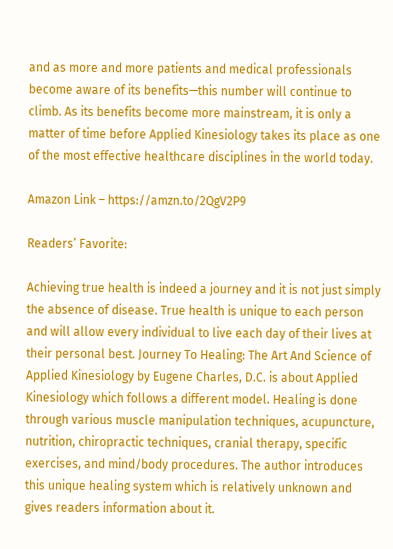and as more and more patients and medical professionals become aware of its benefits—this number will continue to climb. As its benefits become more mainstream, it is only a matter of time before Applied Kinesiology takes its place as one of the most effective healthcare disciplines in the world today.

Amazon Link – https://amzn.to/2QgV2P9

Readers’ Favorite:

Achieving true health is indeed a journey and it is not just simply the absence of disease. True health is unique to each person and will allow every individual to live each day of their lives at their personal best. Journey To Healing: The Art And Science of Applied Kinesiology by Eugene Charles, D.C. is about Applied Kinesiology which follows a different model. Healing is done through various muscle manipulation techniques, acupuncture, nutrition, chiropractic techniques, cranial therapy, specific exercises, and mind/body procedures. The author introduces this unique healing system which is relatively unknown and gives readers information about it.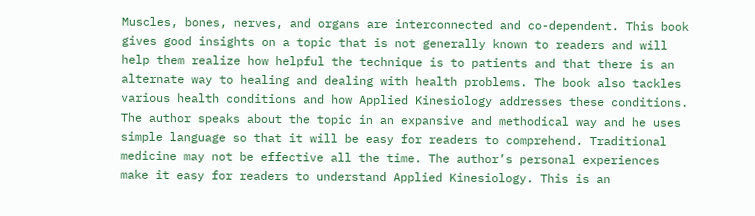Muscles, bones, nerves, and organs are interconnected and co-dependent. This book gives good insights on a topic that is not generally known to readers and will help them realize how helpful the technique is to patients and that there is an alternate way to healing and dealing with health problems. The book also tackles various health conditions and how Applied Kinesiology addresses these conditions. The author speaks about the topic in an expansive and methodical way and he uses simple language so that it will be easy for readers to comprehend. Traditional medicine may not be effective all the time. The author’s personal experiences make it easy for readers to understand Applied Kinesiology. This is an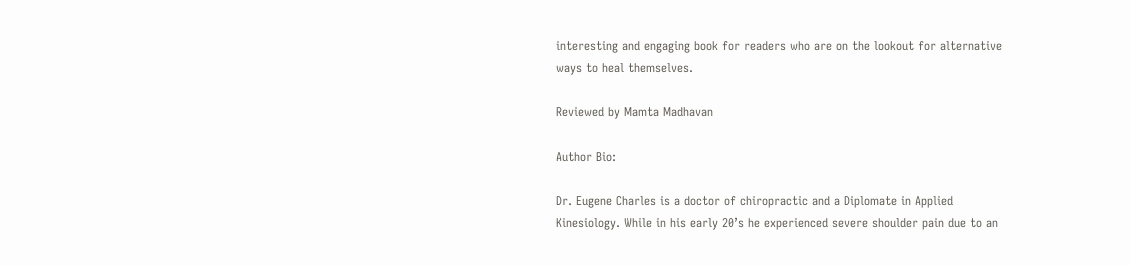interesting and engaging book for readers who are on the lookout for alternative ways to heal themselves.

Reviewed by Mamta Madhavan

Author Bio:

Dr. Eugene Charles is a doctor of chiropractic and a Diplomate in Applied Kinesiology. While in his early 20’s he experienced severe shoulder pain due to an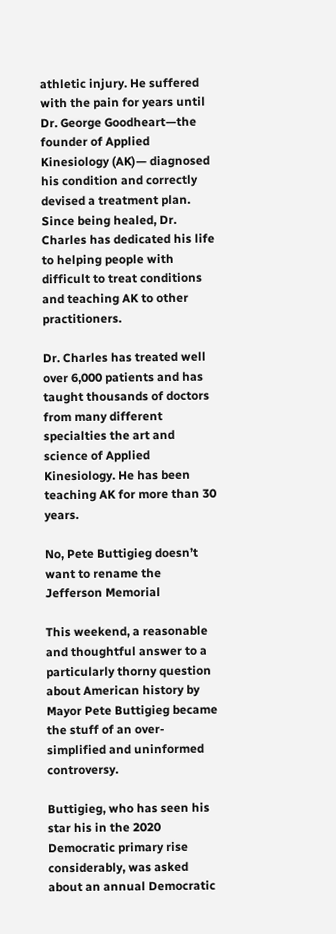athletic injury. He suffered with the pain for years until Dr. George Goodheart—the founder of Applied Kinesiology (AK)— diagnosed his condition and correctly devised a treatment plan. Since being healed, Dr. Charles has dedicated his life to helping people with difficult to treat conditions and teaching AK to other practitioners.

Dr. Charles has treated well over 6,000 patients and has taught thousands of doctors from many different specialties the art and science of Applied Kinesiology. He has been teaching AK for more than 30 years.

No, Pete Buttigieg doesn’t want to rename the Jefferson Memorial

This weekend, a reasonable and thoughtful answer to a particularly thorny question about American history by Mayor Pete Buttigieg became the stuff of an over-simplified and uninformed controversy.

Buttigieg, who has seen his star his in the 2020 Democratic primary rise considerably, was asked about an annual Democratic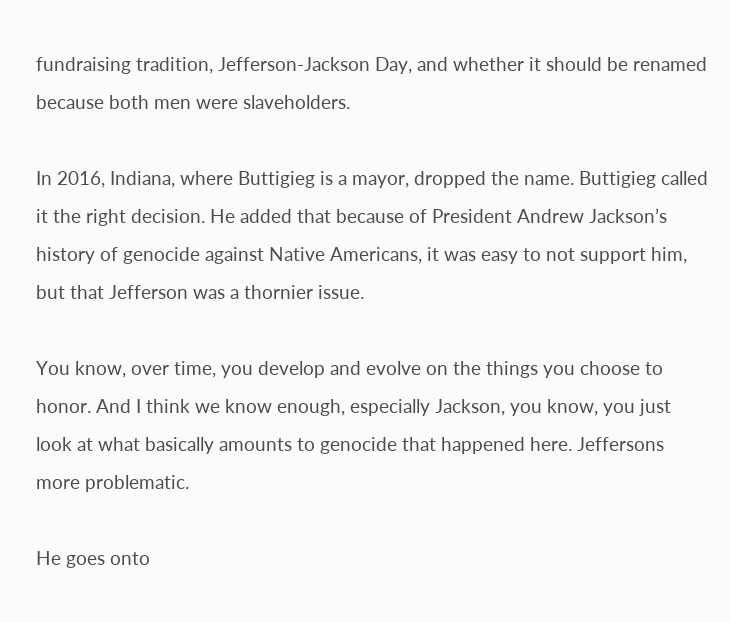fundraising tradition, Jefferson-Jackson Day, and whether it should be renamed because both men were slaveholders.

In 2016, Indiana, where Buttigieg is a mayor, dropped the name. Buttigieg called it the right decision. He added that because of President Andrew Jackson’s history of genocide against Native Americans, it was easy to not support him, but that Jefferson was a thornier issue.

You know, over time, you develop and evolve on the things you choose to honor. And I think we know enough, especially Jackson, you know, you just look at what basically amounts to genocide that happened here. Jeffersons more problematic.

He goes onto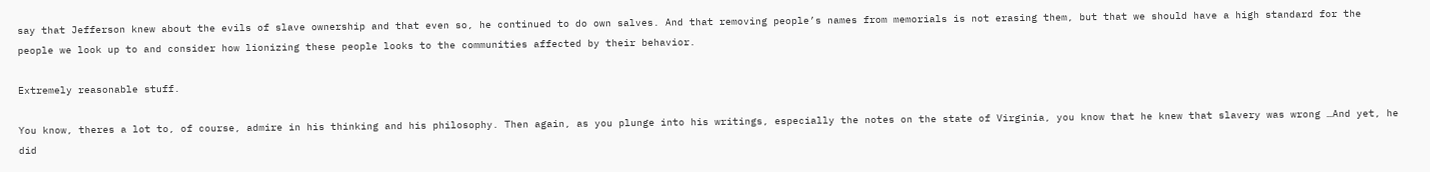say that Jefferson knew about the evils of slave ownership and that even so, he continued to do own salves. And that removing people’s names from memorials is not erasing them, but that we should have a high standard for the people we look up to and consider how lionizing these people looks to the communities affected by their behavior.

Extremely reasonable stuff.

You know, theres a lot to, of course, admire in his thinking and his philosophy. Then again, as you plunge into his writings, especially the notes on the state of Virginia, you know that he knew that slavery was wrong …And yet, he did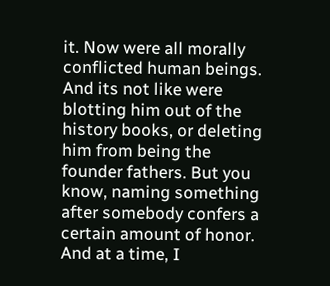it. Now were all morally conflicted human beings. And its not like were blotting him out of the history books, or deleting him from being the founder fathers. But you know, naming something after somebody confers a certain amount of honor. And at a time, I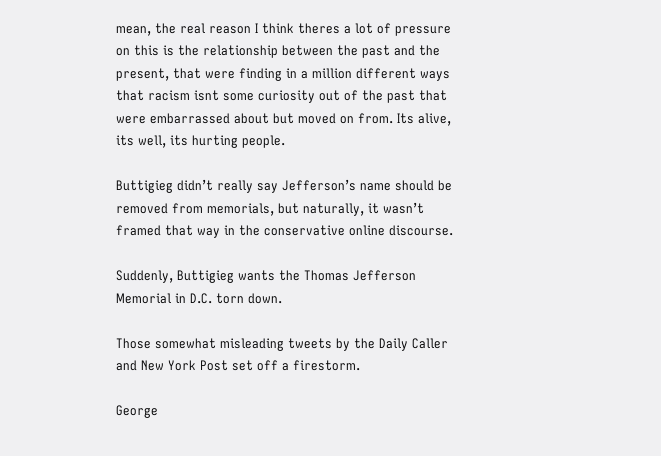mean, the real reason I think theres a lot of pressure on this is the relationship between the past and the present, that were finding in a million different ways that racism isnt some curiosity out of the past that were embarrassed about but moved on from. Its alive, its well, its hurting people.

Buttigieg didn’t really say Jefferson’s name should be removed from memorials, but naturally, it wasn’t framed that way in the conservative online discourse.

Suddenly, Buttigieg wants the Thomas Jefferson Memorial in D.C. torn down.

Those somewhat misleading tweets by the Daily Caller and New York Post set off a firestorm.

George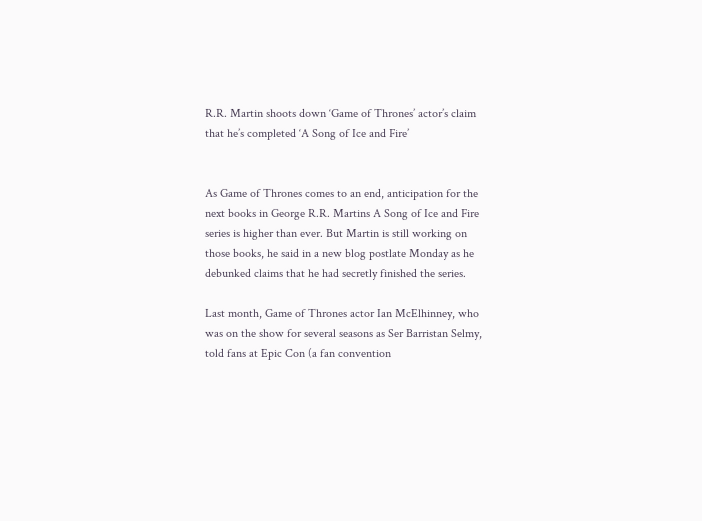R.R. Martin shoots down ‘Game of Thrones’ actor’s claim that he’s completed ‘A Song of Ice and Fire’


As Game of Thrones comes to an end, anticipation for the next books in George R.R. Martins A Song of Ice and Fire series is higher than ever. But Martin is still working on those books, he said in a new blog postlate Monday as he debunked claims that he had secretly finished the series.

Last month, Game of Thrones actor Ian McElhinney, who was on the show for several seasons as Ser Barristan Selmy, told fans at Epic Con (a fan convention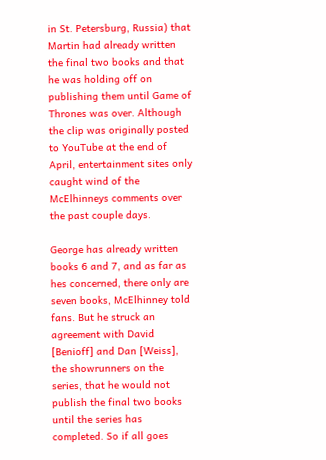in St. Petersburg, Russia) that Martin had already written the final two books and that he was holding off on publishing them until Game of Thrones was over. Although the clip was originally posted to YouTube at the end of April, entertainment sites only caught wind of the McElhinneys comments over the past couple days.

George has already written books 6 and 7, and as far as hes concerned, there only are seven books, McElhinney told fans. But he struck an agreement with David [Benioff] and Dan [Weiss], the showrunners on the series, that he would not publish the final two books until the series has completed. So if all goes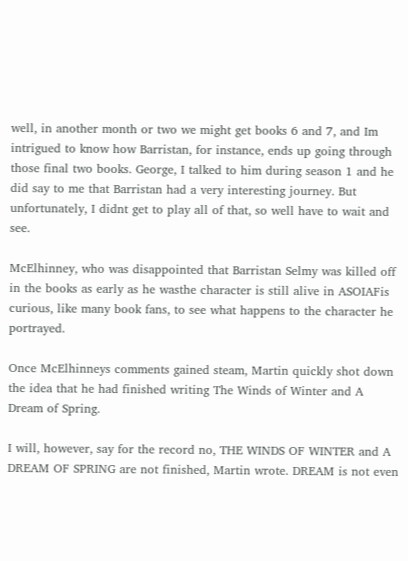well, in another month or two we might get books 6 and 7, and Im intrigued to know how Barristan, for instance, ends up going through those final two books. George, I talked to him during season 1 and he did say to me that Barristan had a very interesting journey. But unfortunately, I didnt get to play all of that, so well have to wait and see.

McElhinney, who was disappointed that Barristan Selmy was killed off in the books as early as he wasthe character is still alive in ASOIAFis curious, like many book fans, to see what happens to the character he portrayed.

Once McElhinneys comments gained steam, Martin quickly shot down the idea that he had finished writing The Winds of Winter and A Dream of Spring.

I will, however, say for the record no, THE WINDS OF WINTER and A DREAM OF SPRING are not finished, Martin wrote. DREAM is not even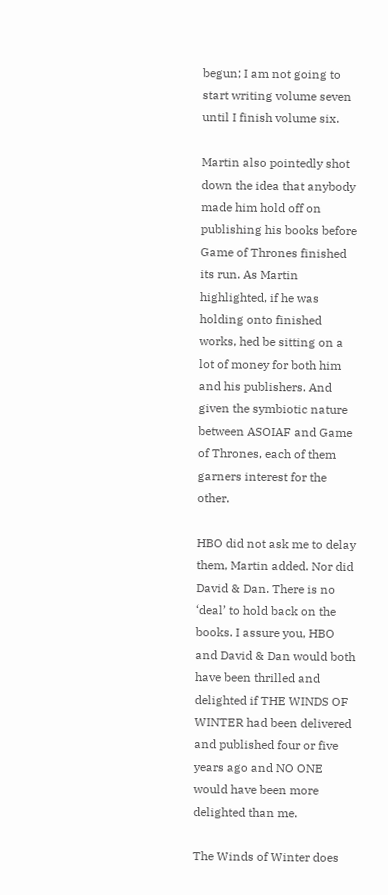begun; I am not going to start writing volume seven until I finish volume six.

Martin also pointedly shot down the idea that anybody made him hold off on publishing his books before Game of Thrones finished its run. As Martin highlighted, if he was holding onto finished works, hed be sitting on a lot of money for both him and his publishers. And given the symbiotic nature between ASOIAF and Game of Thrones, each of them garners interest for the other.

HBO did not ask me to delay them, Martin added. Nor did David & Dan. There is no ‘deal’ to hold back on the books. I assure you, HBO and David & Dan would both have been thrilled and delighted if THE WINDS OF WINTER had been delivered and published four or five years ago and NO ONE would have been more delighted than me.

The Winds of Winter does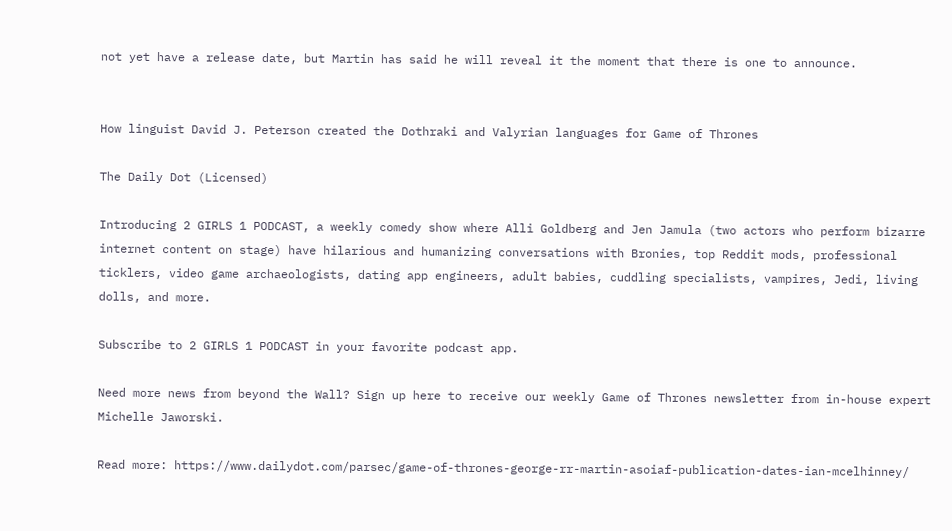not yet have a release date, but Martin has said he will reveal it the moment that there is one to announce.


How linguist David J. Peterson created the Dothraki and Valyrian languages for Game of Thrones

The Daily Dot (Licensed)

Introducing 2 GIRLS 1 PODCAST, a weekly comedy show where Alli Goldberg and Jen Jamula (two actors who perform bizarre internet content on stage) have hilarious and humanizing conversations with Bronies, top Reddit mods, professional ticklers, video game archaeologists, dating app engineers, adult babies, cuddling specialists, vampires, Jedi, living dolls, and more.

Subscribe to 2 GIRLS 1 PODCAST in your favorite podcast app.

Need more news from beyond the Wall? Sign up here to receive our weekly Game of Thrones newsletter from in-house expert Michelle Jaworski.

Read more: https://www.dailydot.com/parsec/game-of-thrones-george-rr-martin-asoiaf-publication-dates-ian-mcelhinney/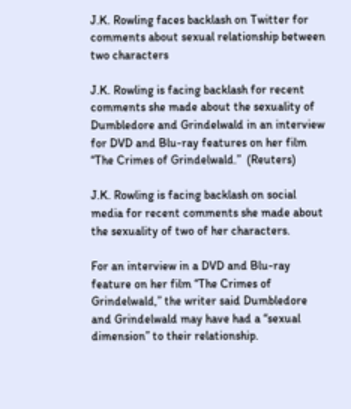J.K. Rowling faces backlash on Twitter for comments about sexual relationship between two characters

J.K. Rowling is facing backlash for recent comments she made about the sexuality of Dumbledore and Grindelwald in an interview for DVD and Blu-ray features on her film “The Crimes of Grindelwald.”  (Reuters)

J.K. Rowling is facing backlash on social media for recent comments she made about the sexuality of two of her characters.

For an interview in a DVD and Blu-ray feature on her film “The Crimes of Grindelwald,” the writer said Dumbledore and Grindelwald may have had a “sexual dimension” to their relationship.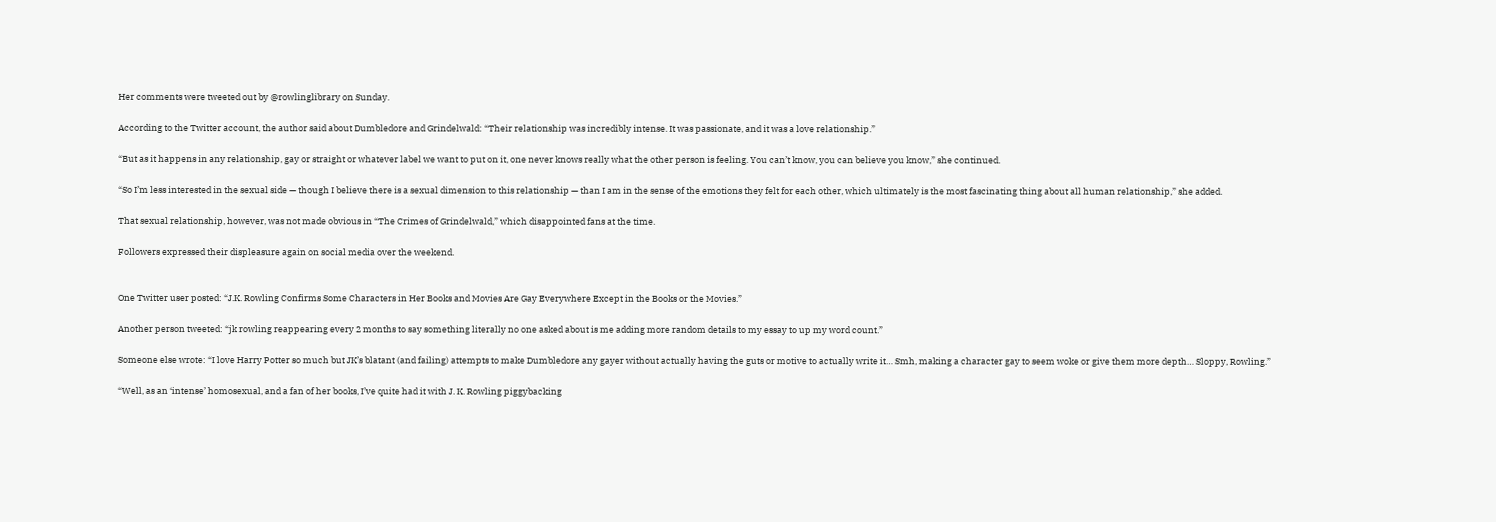Her comments were tweeted out by @rowlinglibrary on Sunday.

According to the Twitter account, the author said about Dumbledore and Grindelwald: “Their relationship was incredibly intense. It was passionate, and it was a love relationship.”

“But as it happens in any relationship, gay or straight or whatever label we want to put on it, one never knows really what the other person is feeling. You can’t know, you can believe you know,” she continued.

“So I’m less interested in the sexual side — though I believe there is a sexual dimension to this relationship — than I am in the sense of the emotions they felt for each other, which ultimately is the most fascinating thing about all human relationship,” she added.

That sexual relationship, however, was not made obvious in “The Crimes of Grindelwald,” which disappointed fans at the time.

Followers expressed their displeasure again on social media over the weekend.


One Twitter user posted: “J.K. Rowling Confirms Some Characters in Her Books and Movies Are Gay Everywhere Except in the Books or the Movies.”

Another person tweeted: “jk rowling reappearing every 2 months to say something literally no one asked about is me adding more random details to my essay to up my word count.”

Someone else wrote: “I love Harry Potter so much but JK’s blatant (and failing) attempts to make Dumbledore any gayer without actually having the guts or motive to actually write it… Smh, making a character gay to seem woke or give them more depth… Sloppy, Rowling.”

“Well, as an ‘intense’ homosexual, and a fan of her books, I’ve quite had it with J. K. Rowling piggybacking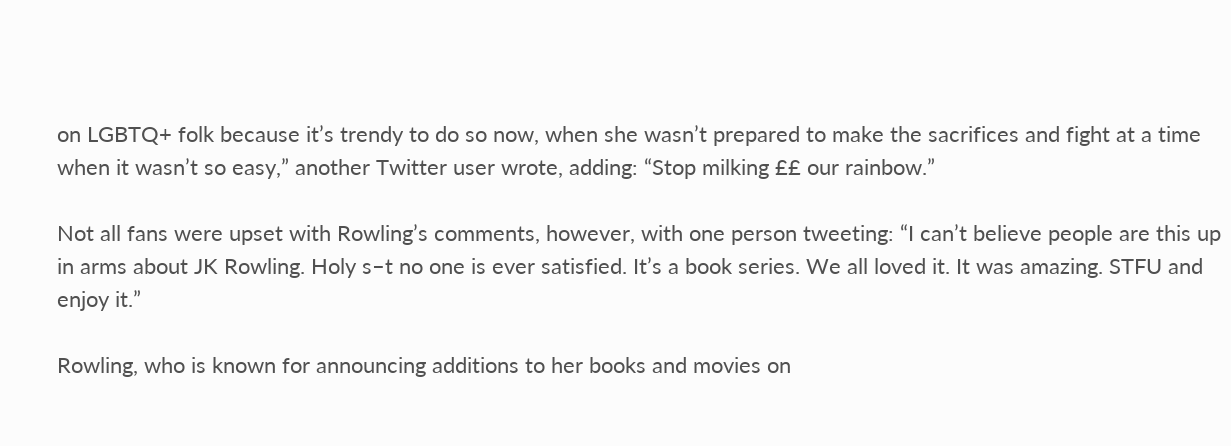on LGBTQ+ folk because it’s trendy to do so now, when she wasn’t prepared to make the sacrifices and fight at a time when it wasn’t so easy,” another Twitter user wrote, adding: “Stop milking ££ our rainbow.”

Not all fans were upset with Rowling’s comments, however, with one person tweeting: “I can’t believe people are this up in arms about JK Rowling. Holy s–t no one is ever satisfied. It’s a book series. We all loved it. It was amazing. STFU and enjoy it.”

Rowling, who is known for announcing additions to her books and movies on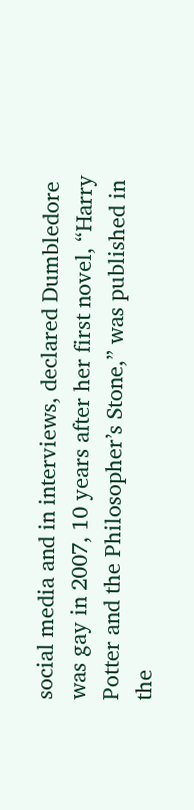social media and in interviews, declared Dumbledore was gay in 2007, 10 years after her first novel, “Harry Potter and the Philosopher’s Stone,” was published in the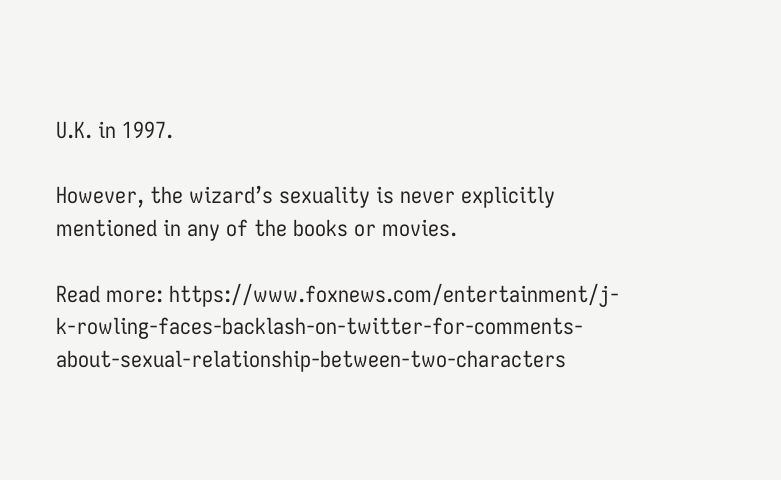U.K. in 1997.

However, the wizard’s sexuality is never explicitly mentioned in any of the books or movies.

Read more: https://www.foxnews.com/entertainment/j-k-rowling-faces-backlash-on-twitter-for-comments-about-sexual-relationship-between-two-characters